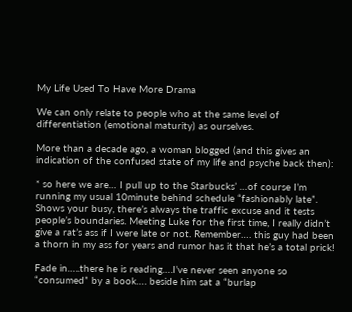My Life Used To Have More Drama

We can only relate to people who at the same level of differentiation (emotional maturity) as ourselves.

More than a decade ago, a woman blogged (and this gives an indication of the confused state of my life and psyche back then):

* so here we are… I pull up to the Starbucks’ …of course I’m running my usual 10minute behind schedule “fashionably late”. Shows your busy, there’s always the traffic excuse and it tests people’s boundaries. Meeting Luke for the first time, I really didn’t give a rat’s ass if I were late or not. Remember…. this guy had been a thorn in my ass for years and rumor has it that he’s a total prick!

Fade in…..there he is reading….I’ve never seen anyone so “consumed” by a book…. beside him sat a “burlap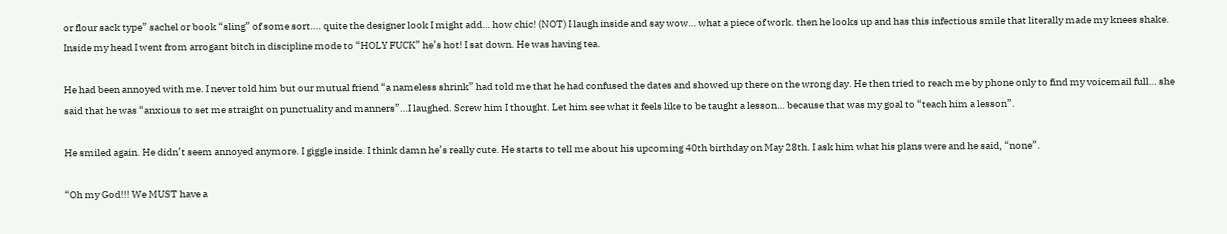or flour sack type” sachel or book “sling” of some sort…. quite the designer look I might add… how chic! (NOT) I laugh inside and say wow… what a piece of work. then he looks up and has this infectious smile that literally made my knees shake. Inside my head I went from arrogant bitch in discipline mode to “HOLY FUCK” he’s hot! I sat down. He was having tea.

He had been annoyed with me. I never told him but our mutual friend “a nameless shrink” had told me that he had confused the dates and showed up there on the wrong day. He then tried to reach me by phone only to find my voicemail full… she said that he was “anxious to set me straight on punctuality and manners”…I laughed. Screw him I thought. Let him see what it feels like to be taught a lesson… because that was my goal to “teach him a lesson”.

He smiled again. He didn’t seem annoyed anymore. I giggle inside. I think damn he’s really cute. He starts to tell me about his upcoming 40th birthday on May 28th. I ask him what his plans were and he said, “none”.

“Oh my God!!! We MUST have a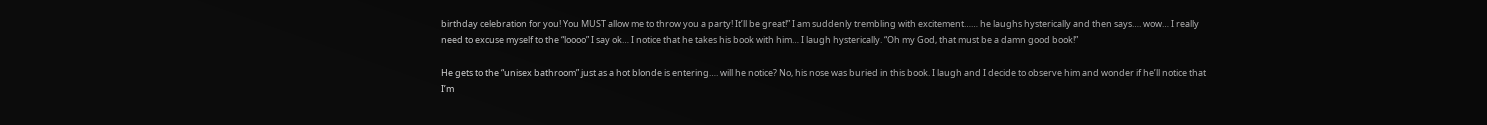birthday celebration for you! You MUST allow me to throw you a party! It’ll be great!” I am suddenly trembling with excitement…… he laughs hysterically and then says…. wow… I really need to excuse myself to the “loooo” I say ok… I notice that he takes his book with him… I laugh hysterically. “Oh my God, that must be a damn good book!”

He gets to the “unisex bathroom” just as a hot blonde is entering…. will he notice? No, his nose was buried in this book. I laugh and I decide to observe him and wonder if he’ll notice that I’m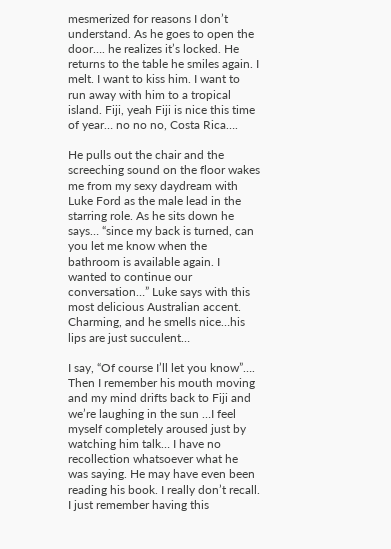mesmerized for reasons I don’t understand. As he goes to open the door…. he realizes it’s locked. He returns to the table he smiles again. I melt. I want to kiss him. I want to run away with him to a tropical island. Fiji, yeah Fiji is nice this time of year… no no no, Costa Rica….

He pulls out the chair and the screeching sound on the floor wakes me from my sexy daydream with Luke Ford as the male lead in the starring role. As he sits down he says… “since my back is turned, can you let me know when the bathroom is available again. I wanted to continue our conversation…” Luke says with this most delicious Australian accent. Charming, and he smells nice…his lips are just succulent…

I say, “Of course I’ll let you know”…. Then I remember his mouth moving and my mind drifts back to Fiji and we’re laughing in the sun …I feel myself completely aroused just by watching him talk… I have no recollection whatsoever what he was saying. He may have even been reading his book. I really don’t recall. I just remember having this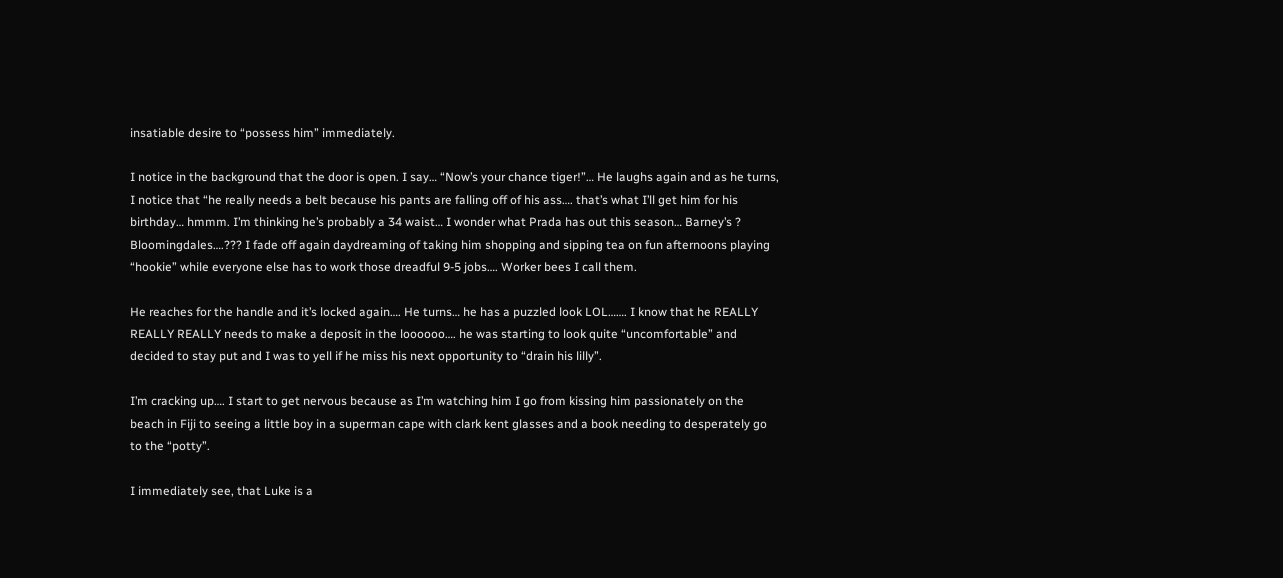insatiable desire to “possess him” immediately.

I notice in the background that the door is open. I say… “Now’s your chance tiger!”… He laughs again and as he turns, I notice that “he really needs a belt because his pants are falling off of his ass…. that’s what I’ll get him for his birthday… hmmm. I’m thinking he’s probably a 34 waist… I wonder what Prada has out this season… Barney’s ? Bloomingdales….??? I fade off again daydreaming of taking him shopping and sipping tea on fun afternoons playing “hookie” while everyone else has to work those dreadful 9-5 jobs…. Worker bees I call them.

He reaches for the handle and it’s locked again…. He turns… he has a puzzled look LOL……. I know that he REALLY REALLY REALLY needs to make a deposit in the loooooo…. he was starting to look quite “uncomfortable” and decided to stay put and I was to yell if he miss his next opportunity to “drain his lilly”.

I’m cracking up…. I start to get nervous because as I’m watching him I go from kissing him passionately on the beach in Fiji to seeing a little boy in a superman cape with clark kent glasses and a book needing to desperately go to the “potty”.

I immediately see, that Luke is a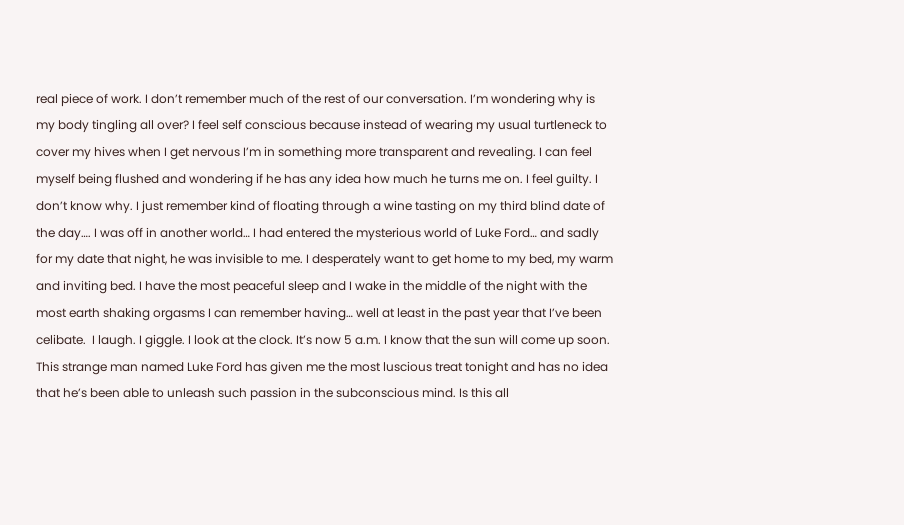real piece of work. I don’t remember much of the rest of our conversation. I’m wondering why is my body tingling all over? I feel self conscious because instead of wearing my usual turtleneck to cover my hives when I get nervous I’m in something more transparent and revealing. I can feel myself being flushed and wondering if he has any idea how much he turns me on. I feel guilty. I don’t know why. I just remember kind of floating through a wine tasting on my third blind date of the day…. I was off in another world… I had entered the mysterious world of Luke Ford… and sadly for my date that night, he was invisible to me. I desperately want to get home to my bed, my warm and inviting bed. I have the most peaceful sleep and I wake in the middle of the night with the most earth shaking orgasms I can remember having… well at least in the past year that I’ve been celibate.  I laugh. I giggle. I look at the clock. It’s now 5 a.m. I know that the sun will come up soon. This strange man named Luke Ford has given me the most luscious treat tonight and has no idea that he’s been able to unleash such passion in the subconscious mind. Is this all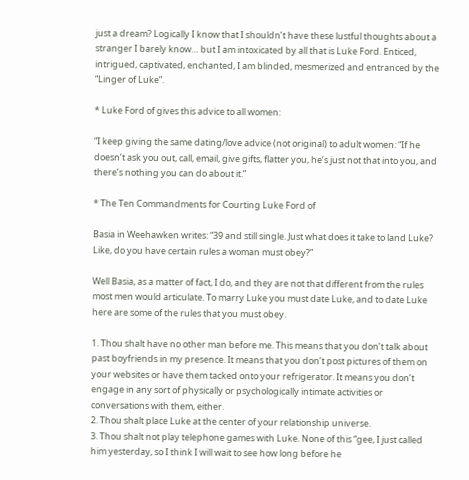just a dream? Logically I know that I shouldn’t have these lustful thoughts about a stranger I barely know… but I am intoxicated by all that is Luke Ford. Enticed, intrigued, captivated, enchanted, I am blinded, mesmerized and entranced by the “Linger of Luke”.

* Luke Ford of gives this advice to all women:

“I keep giving the same dating/love advice (not original) to adult women: “If he doesn’t ask you out, call, email, give gifts, flatter you, he’s just not that into you, and there’s nothing you can do about it.”

* The Ten Commandments for Courting Luke Ford of

Basia in Weehawken writes: “39 and still single. Just what does it take to land Luke? Like, do you have certain rules a woman must obey?”

Well Basia, as a matter of fact, I do, and they are not that different from the rules most men would articulate. To marry Luke you must date Luke, and to date Luke here are some of the rules that you must obey.

1. Thou shalt have no other man before me. This means that you don’t talk about past boyfriends in my presence. It means that you don’t post pictures of them on your websites or have them tacked onto your refrigerator. It means you don’t engage in any sort of physically or psychologically intimate activities or conversations with them, either.
2. Thou shalt place Luke at the center of your relationship universe.
3. Thou shalt not play telephone games with Luke. None of this “gee, I just called him yesterday, so I think I will wait to see how long before he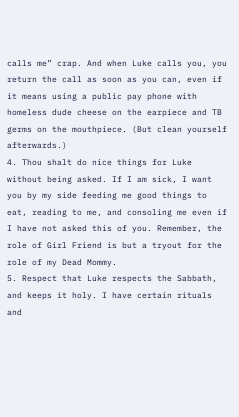calls me” crap. And when Luke calls you, you return the call as soon as you can, even if it means using a public pay phone with homeless dude cheese on the earpiece and TB germs on the mouthpiece. (But clean yourself afterwards.)
4. Thou shalt do nice things for Luke without being asked. If I am sick, I want you by my side feeding me good things to eat, reading to me, and consoling me even if I have not asked this of you. Remember, the role of Girl Friend is but a tryout for the role of my Dead Mommy.
5. Respect that Luke respects the Sabbath, and keeps it holy. I have certain rituals and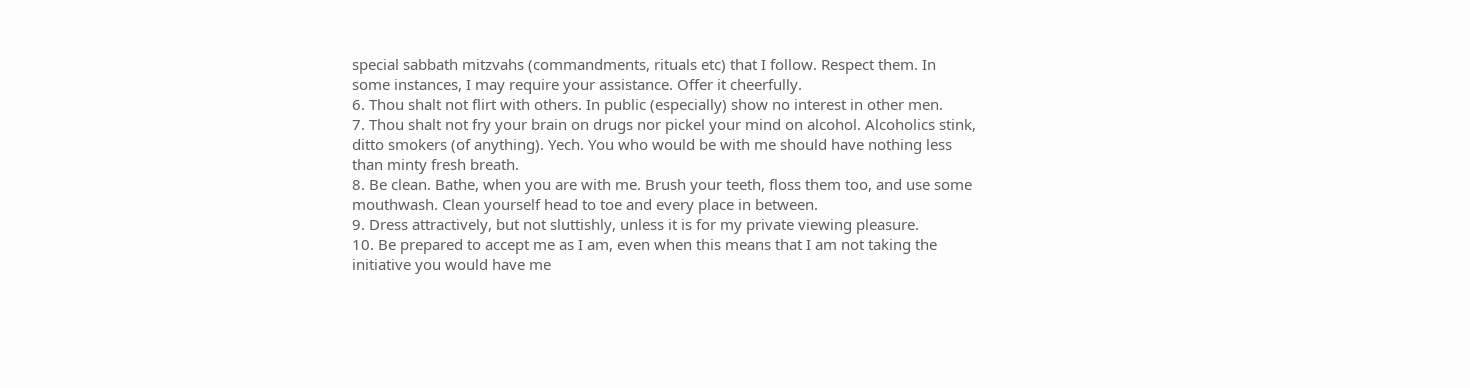special sabbath mitzvahs (commandments, rituals etc) that I follow. Respect them. In some instances, I may require your assistance. Offer it cheerfully.
6. Thou shalt not flirt with others. In public (especially) show no interest in other men.
7. Thou shalt not fry your brain on drugs nor pickel your mind on alcohol. Alcoholics stink, ditto smokers (of anything). Yech. You who would be with me should have nothing less than minty fresh breath.
8. Be clean. Bathe, when you are with me. Brush your teeth, floss them too, and use some mouthwash. Clean yourself head to toe and every place in between.
9. Dress attractively, but not sluttishly, unless it is for my private viewing pleasure.
10. Be prepared to accept me as I am, even when this means that I am not taking the initiative you would have me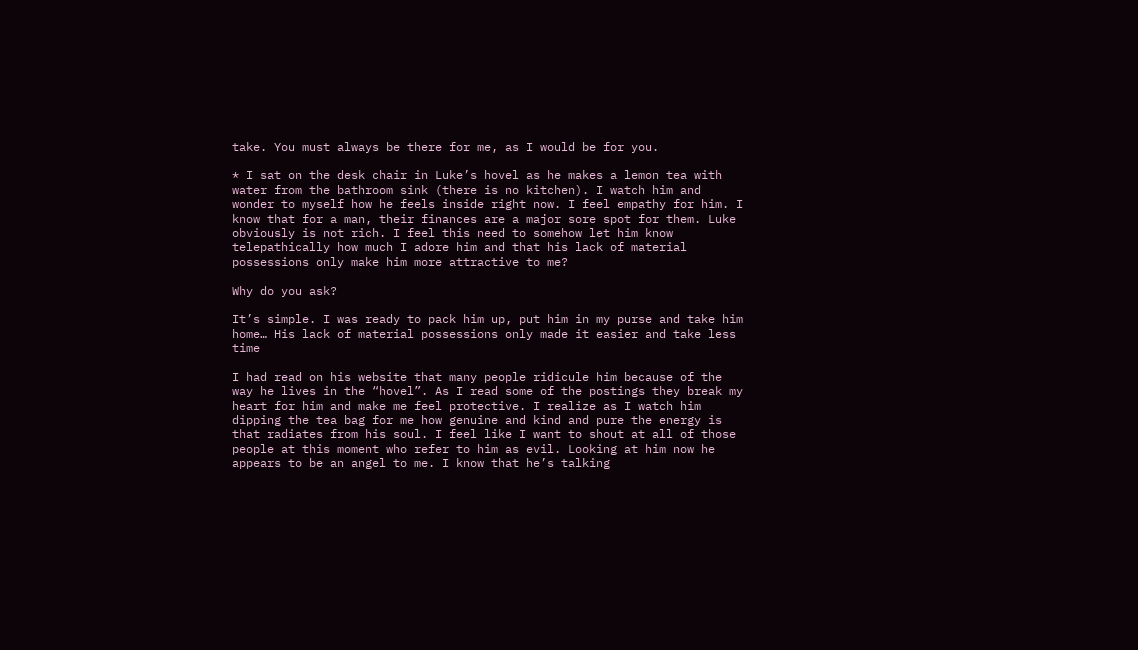take. You must always be there for me, as I would be for you.

* I sat on the desk chair in Luke’s hovel as he makes a lemon tea with water from the bathroom sink (there is no kitchen). I watch him and wonder to myself how he feels inside right now. I feel empathy for him. I know that for a man, their finances are a major sore spot for them. Luke obviously is not rich. I feel this need to somehow let him know telepathically how much I adore him and that his lack of material possessions only make him more attractive to me?

Why do you ask?

It’s simple. I was ready to pack him up, put him in my purse and take him home… His lack of material possessions only made it easier and take less time

I had read on his website that many people ridicule him because of the way he lives in the “hovel”. As I read some of the postings they break my heart for him and make me feel protective. I realize as I watch him dipping the tea bag for me how genuine and kind and pure the energy is that radiates from his soul. I feel like I want to shout at all of those people at this moment who refer to him as evil. Looking at him now he appears to be an angel to me. I know that he’s talking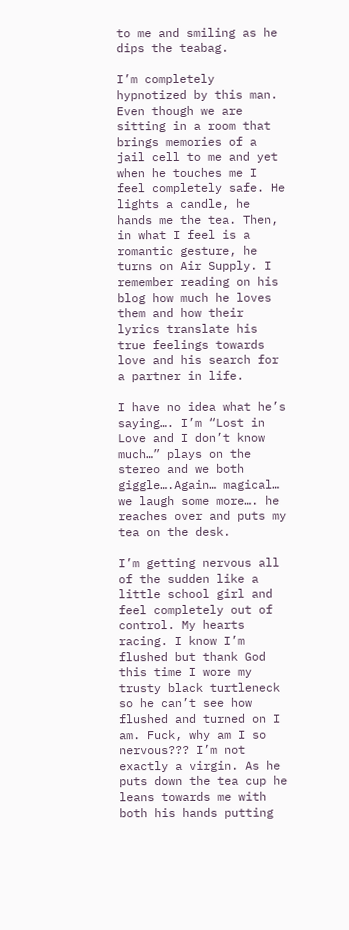to me and smiling as he dips the teabag.

I’m completely hypnotized by this man. Even though we are sitting in a room that brings memories of a jail cell to me and yet when he touches me I feel completely safe. He lights a candle, he hands me the tea. Then, in what I feel is a romantic gesture, he turns on Air Supply. I remember reading on his blog how much he loves them and how their lyrics translate his true feelings towards love and his search for a partner in life.

I have no idea what he’s saying…. I’m “Lost in Love and I don’t know much…” plays on the stereo and we both giggle….Again… magical… we laugh some more…. he reaches over and puts my tea on the desk.

I’m getting nervous all of the sudden like a little school girl and feel completely out of control. My hearts racing. I know I’m flushed but thank God this time I wore my trusty black turtleneck so he can’t see how flushed and turned on I am. Fuck, why am I so nervous??? I’m not exactly a virgin. As he puts down the tea cup he leans towards me with both his hands putting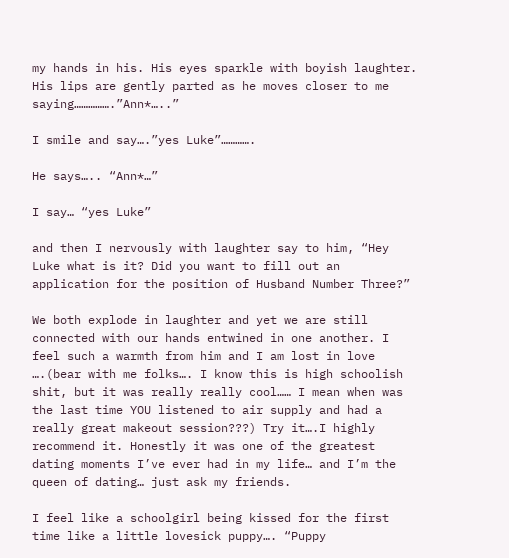my hands in his. His eyes sparkle with boyish laughter. His lips are gently parted as he moves closer to me saying…………….”Ann*…..”

I smile and say….”yes Luke”………….

He says….. “Ann*…”

I say… “yes Luke”

and then I nervously with laughter say to him, “Hey Luke what is it? Did you want to fill out an application for the position of Husband Number Three?”

We both explode in laughter and yet we are still connected with our hands entwined in one another. I feel such a warmth from him and I am lost in love ….(bear with me folks…. I know this is high schoolish shit, but it was really really cool…… I mean when was the last time YOU listened to air supply and had a really great makeout session???) Try it….I highly recommend it. Honestly it was one of the greatest dating moments I’ve ever had in my life… and I’m the queen of dating… just ask my friends.

I feel like a schoolgirl being kissed for the first time like a little lovesick puppy…. “Puppy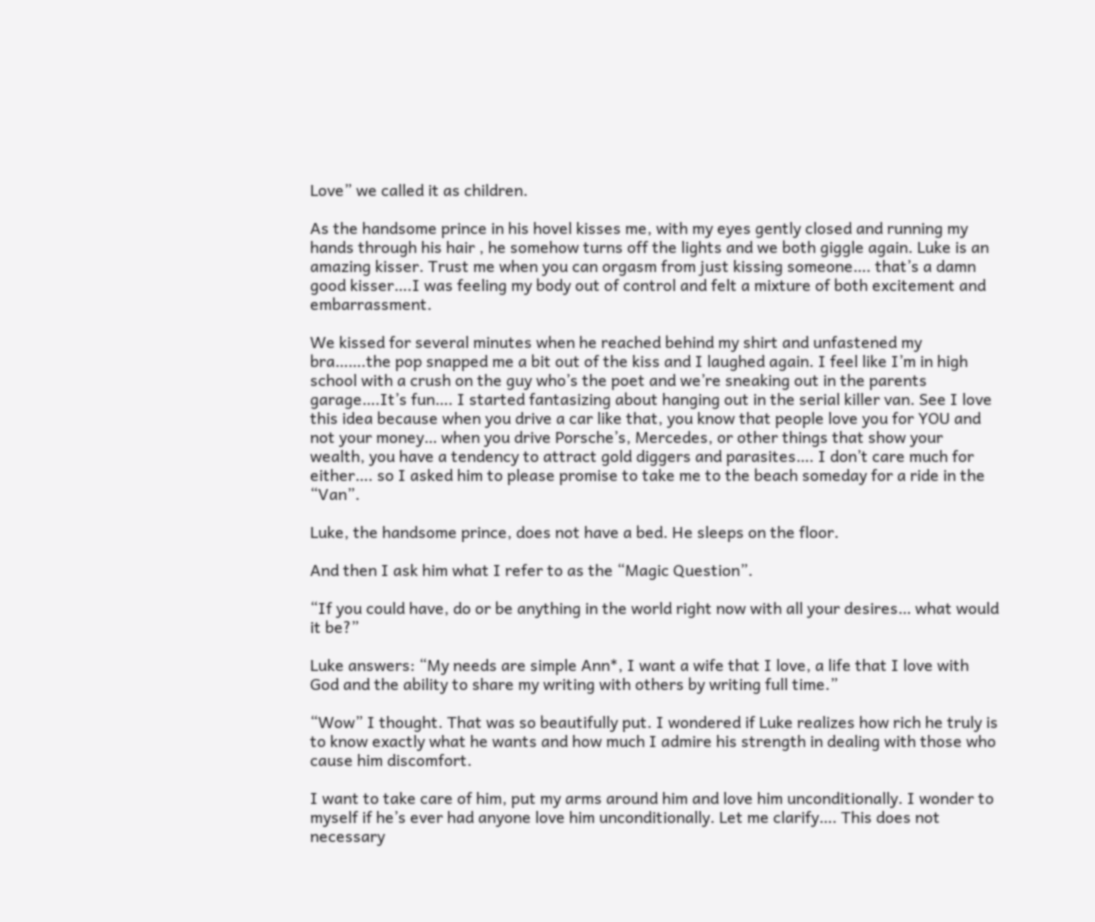Love” we called it as children.

As the handsome prince in his hovel kisses me, with my eyes gently closed and running my hands through his hair , he somehow turns off the lights and we both giggle again. Luke is an amazing kisser. Trust me when you can orgasm from just kissing someone…. that’s a damn good kisser….I was feeling my body out of control and felt a mixture of both excitement and embarrassment.

We kissed for several minutes when he reached behind my shirt and unfastened my bra…….the pop snapped me a bit out of the kiss and I laughed again. I feel like I’m in high school with a crush on the guy who’s the poet and we’re sneaking out in the parents garage….It’s fun…. I started fantasizing about hanging out in the serial killer van. See I love this idea because when you drive a car like that, you know that people love you for YOU and not your money… when you drive Porsche’s, Mercedes, or other things that show your wealth, you have a tendency to attract gold diggers and parasites…. I don’t care much for either…. so I asked him to please promise to take me to the beach someday for a ride in the “Van”.

Luke, the handsome prince, does not have a bed. He sleeps on the floor.

And then I ask him what I refer to as the “Magic Question”.

“If you could have, do or be anything in the world right now with all your desires… what would it be?”

Luke answers: “My needs are simple Ann*, I want a wife that I love, a life that I love with God and the ability to share my writing with others by writing full time.”

“Wow” I thought. That was so beautifully put. I wondered if Luke realizes how rich he truly is to know exactly what he wants and how much I admire his strength in dealing with those who cause him discomfort.

I want to take care of him, put my arms around him and love him unconditionally. I wonder to myself if he’s ever had anyone love him unconditionally. Let me clarify…. This does not necessary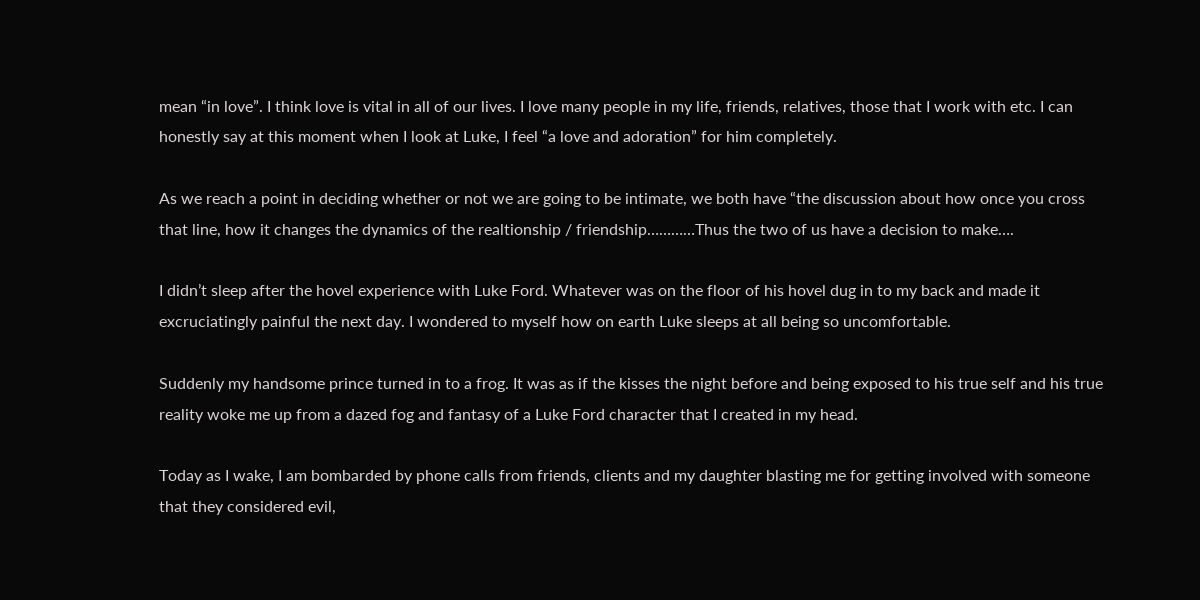mean “in love”. I think love is vital in all of our lives. I love many people in my life, friends, relatives, those that I work with etc. I can honestly say at this moment when I look at Luke, I feel “a love and adoration” for him completely.

As we reach a point in deciding whether or not we are going to be intimate, we both have “the discussion about how once you cross that line, how it changes the dynamics of the realtionship / friendship…………Thus the two of us have a decision to make….

I didn’t sleep after the hovel experience with Luke Ford. Whatever was on the floor of his hovel dug in to my back and made it excruciatingly painful the next day. I wondered to myself how on earth Luke sleeps at all being so uncomfortable.

Suddenly my handsome prince turned in to a frog. It was as if the kisses the night before and being exposed to his true self and his true reality woke me up from a dazed fog and fantasy of a Luke Ford character that I created in my head.

Today as I wake, I am bombarded by phone calls from friends, clients and my daughter blasting me for getting involved with someone that they considered evil,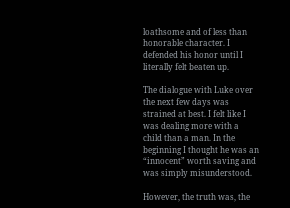loathsome and of less than honorable character. I defended his honor until I literally felt beaten up.

The dialogue with Luke over the next few days was strained at best. I felt like I was dealing more with a child than a man. In the beginning I thought he was an “innocent” worth saving and was simply misunderstood.

However, the truth was, the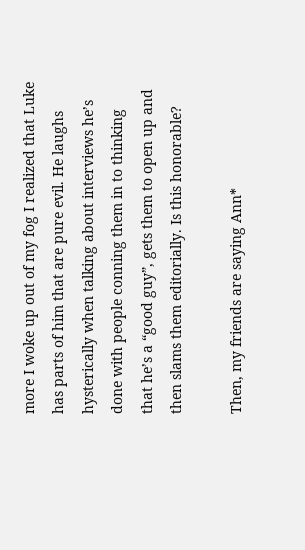more I woke up out of my fog I realized that Luke has parts of him that are pure evil. He laughs hysterically when talking about interviews he’s done with people conning them in to thinking that he’s a “good guy”, gets them to open up and then slams them editorially. Is this honorable?

Then, my friends are saying Ann*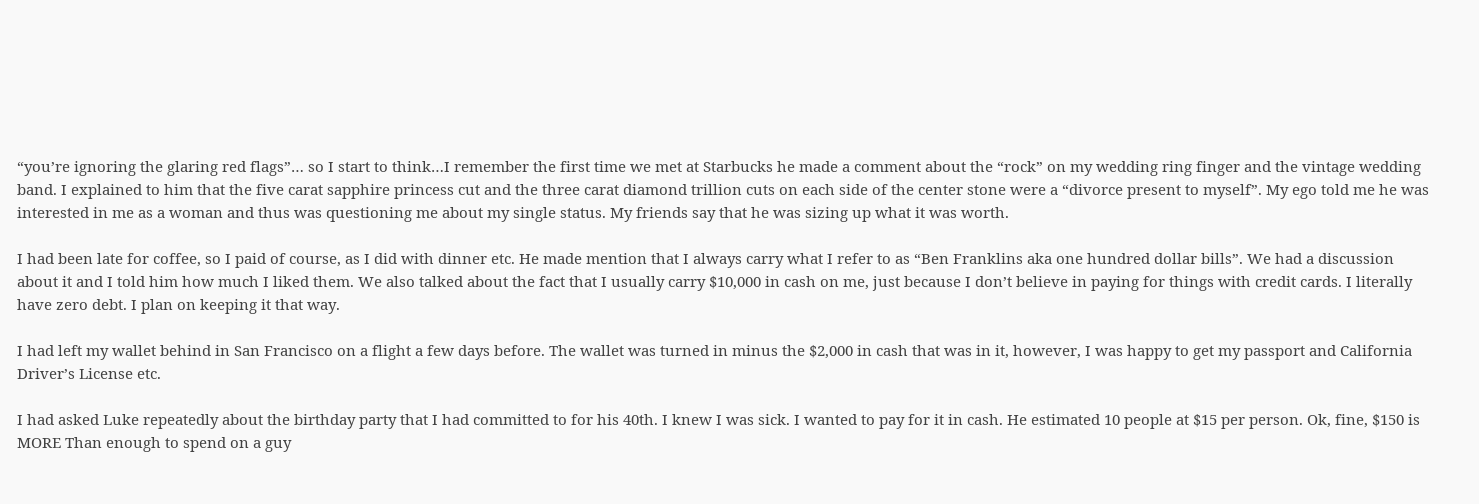“you’re ignoring the glaring red flags”… so I start to think…I remember the first time we met at Starbucks he made a comment about the “rock” on my wedding ring finger and the vintage wedding band. I explained to him that the five carat sapphire princess cut and the three carat diamond trillion cuts on each side of the center stone were a “divorce present to myself”. My ego told me he was interested in me as a woman and thus was questioning me about my single status. My friends say that he was sizing up what it was worth.

I had been late for coffee, so I paid of course, as I did with dinner etc. He made mention that I always carry what I refer to as “Ben Franklins aka one hundred dollar bills”. We had a discussion about it and I told him how much I liked them. We also talked about the fact that I usually carry $10,000 in cash on me, just because I don’t believe in paying for things with credit cards. I literally have zero debt. I plan on keeping it that way.

I had left my wallet behind in San Francisco on a flight a few days before. The wallet was turned in minus the $2,000 in cash that was in it, however, I was happy to get my passport and California Driver’s License etc.

I had asked Luke repeatedly about the birthday party that I had committed to for his 40th. I knew I was sick. I wanted to pay for it in cash. He estimated 10 people at $15 per person. Ok, fine, $150 is MORE Than enough to spend on a guy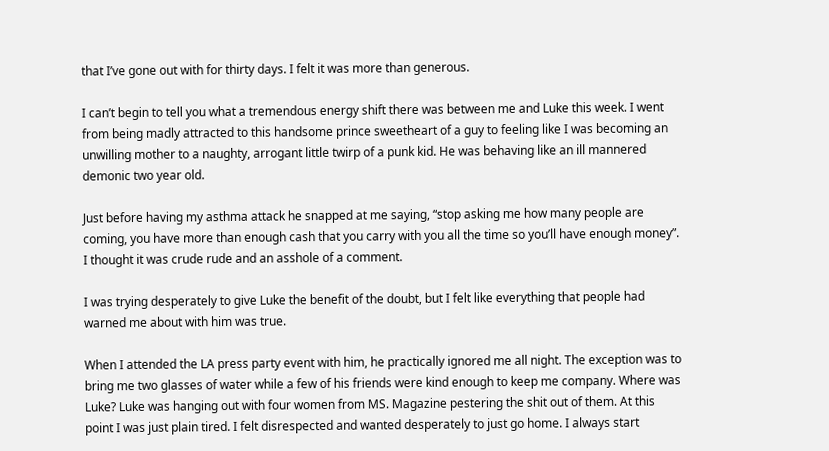that I’ve gone out with for thirty days. I felt it was more than generous.

I can’t begin to tell you what a tremendous energy shift there was between me and Luke this week. I went from being madly attracted to this handsome prince sweetheart of a guy to feeling like I was becoming an unwilling mother to a naughty, arrogant little twirp of a punk kid. He was behaving like an ill mannered demonic two year old.

Just before having my asthma attack he snapped at me saying, “stop asking me how many people are coming, you have more than enough cash that you carry with you all the time so you’ll have enough money”. I thought it was crude rude and an asshole of a comment.

I was trying desperately to give Luke the benefit of the doubt, but I felt like everything that people had warned me about with him was true.

When I attended the LA press party event with him, he practically ignored me all night. The exception was to bring me two glasses of water while a few of his friends were kind enough to keep me company. Where was Luke? Luke was hanging out with four women from MS. Magazine pestering the shit out of them. At this point I was just plain tired. I felt disrespected and wanted desperately to just go home. I always start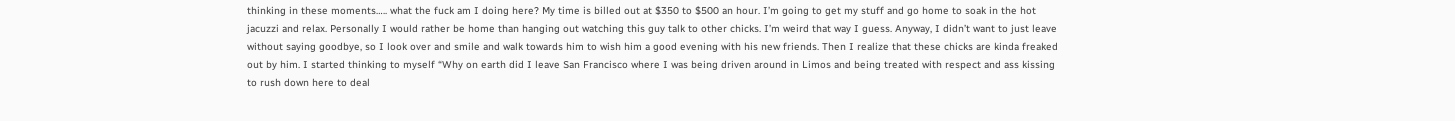thinking in these moments….. what the fuck am I doing here? My time is billed out at $350 to $500 an hour. I’m going to get my stuff and go home to soak in the hot jacuzzi and relax. Personally I would rather be home than hanging out watching this guy talk to other chicks. I’m weird that way I guess. Anyway, I didn’t want to just leave without saying goodbye, so I look over and smile and walk towards him to wish him a good evening with his new friends. Then I realize that these chicks are kinda freaked out by him. I started thinking to myself “Why on earth did I leave San Francisco where I was being driven around in Limos and being treated with respect and ass kissing to rush down here to deal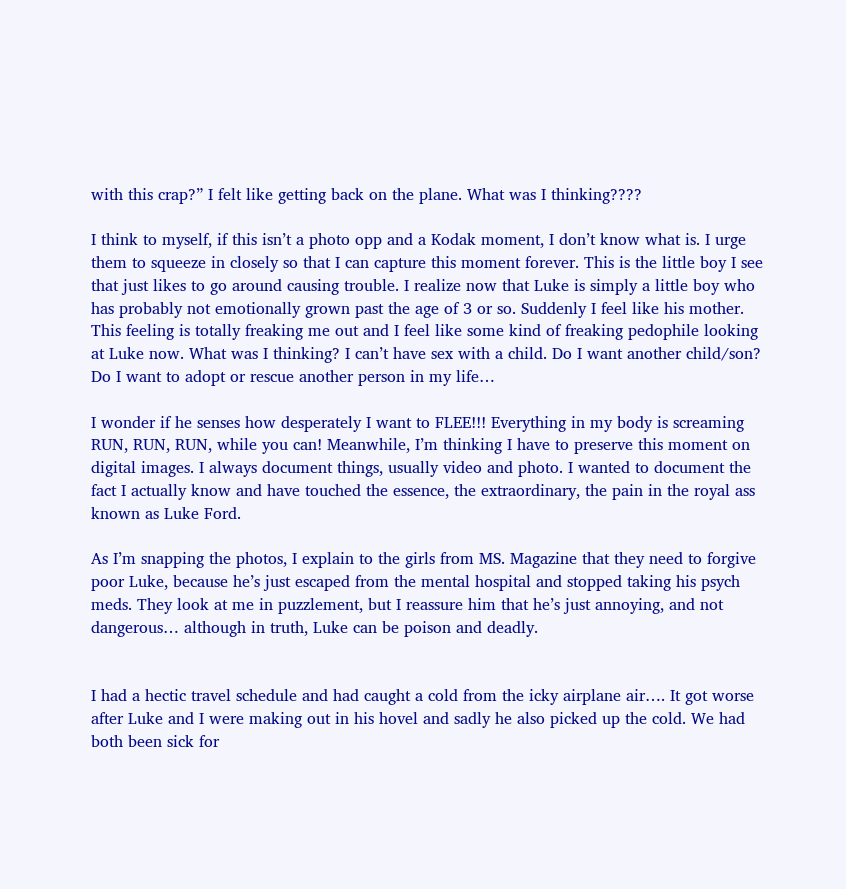with this crap?” I felt like getting back on the plane. What was I thinking????

I think to myself, if this isn’t a photo opp and a Kodak moment, I don’t know what is. I urge them to squeeze in closely so that I can capture this moment forever. This is the little boy I see that just likes to go around causing trouble. I realize now that Luke is simply a little boy who has probably not emotionally grown past the age of 3 or so. Suddenly I feel like his mother. This feeling is totally freaking me out and I feel like some kind of freaking pedophile looking at Luke now. What was I thinking? I can’t have sex with a child. Do I want another child/son? Do I want to adopt or rescue another person in my life…

I wonder if he senses how desperately I want to FLEE!!! Everything in my body is screaming RUN, RUN, RUN, while you can! Meanwhile, I’m thinking I have to preserve this moment on digital images. I always document things, usually video and photo. I wanted to document the fact I actually know and have touched the essence, the extraordinary, the pain in the royal ass known as Luke Ford.

As I’m snapping the photos, I explain to the girls from MS. Magazine that they need to forgive poor Luke, because he’s just escaped from the mental hospital and stopped taking his psych meds. They look at me in puzzlement, but I reassure him that he’s just annoying, and not dangerous… although in truth, Luke can be poison and deadly.


I had a hectic travel schedule and had caught a cold from the icky airplane air…. It got worse after Luke and I were making out in his hovel and sadly he also picked up the cold. We had both been sick for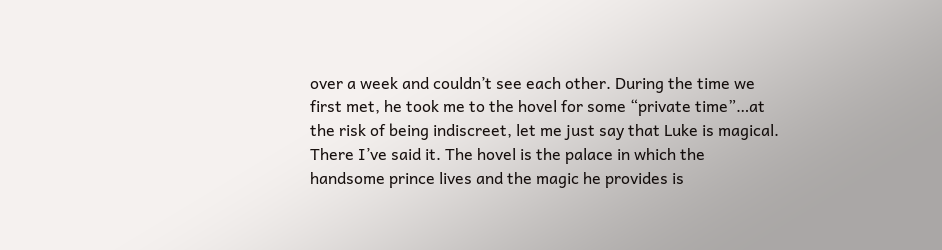over a week and couldn’t see each other. During the time we first met, he took me to the hovel for some “private time”…at the risk of being indiscreet, let me just say that Luke is magical. There I’ve said it. The hovel is the palace in which the handsome prince lives and the magic he provides is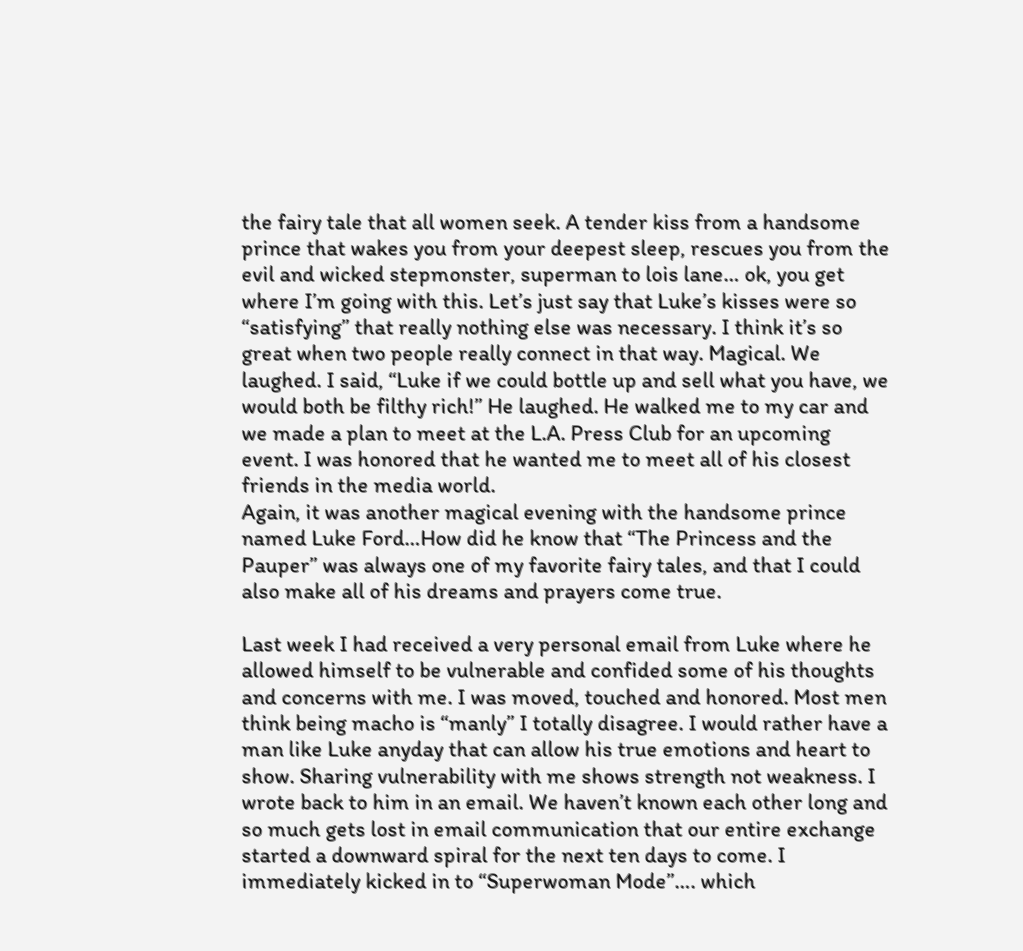the fairy tale that all women seek. A tender kiss from a handsome prince that wakes you from your deepest sleep, rescues you from the evil and wicked stepmonster, superman to lois lane… ok, you get where I’m going with this. Let’s just say that Luke’s kisses were so “satisfying” that really nothing else was necessary. I think it’s so great when two people really connect in that way. Magical. We laughed. I said, “Luke if we could bottle up and sell what you have, we would both be filthy rich!” He laughed. He walked me to my car and we made a plan to meet at the L.A. Press Club for an upcoming event. I was honored that he wanted me to meet all of his closest friends in the media world.
Again, it was another magical evening with the handsome prince named Luke Ford…How did he know that “The Princess and the Pauper” was always one of my favorite fairy tales, and that I could also make all of his dreams and prayers come true.

Last week I had received a very personal email from Luke where he allowed himself to be vulnerable and confided some of his thoughts and concerns with me. I was moved, touched and honored. Most men think being macho is “manly” I totally disagree. I would rather have a man like Luke anyday that can allow his true emotions and heart to show. Sharing vulnerability with me shows strength not weakness. I wrote back to him in an email. We haven’t known each other long and so much gets lost in email communication that our entire exchange started a downward spiral for the next ten days to come. I immediately kicked in to “Superwoman Mode”…. which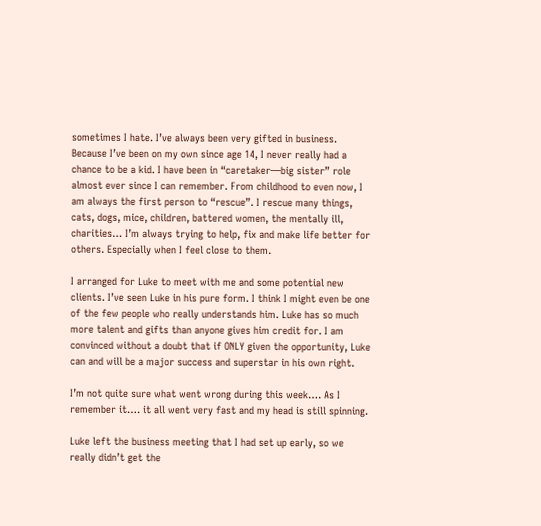sometimes I hate. I’ve always been very gifted in business. Because I’ve been on my own since age 14, I never really had a chance to be a kid. I have been in “caretaker—big sister” role almost ever since I can remember. From childhood to even now, I am always the first person to “rescue”. I rescue many things, cats, dogs, mice, children, battered women, the mentally ill, charities… I’m always trying to help, fix and make life better for others. Especially when I feel close to them.

I arranged for Luke to meet with me and some potential new clients. I’ve seen Luke in his pure form. I think I might even be one of the few people who really understands him. Luke has so much more talent and gifts than anyone gives him credit for. I am convinced without a doubt that if ONLY given the opportunity, Luke can and will be a major success and superstar in his own right.

I’m not quite sure what went wrong during this week…. As I remember it…. it all went very fast and my head is still spinning.

Luke left the business meeting that I had set up early, so we really didn’t get the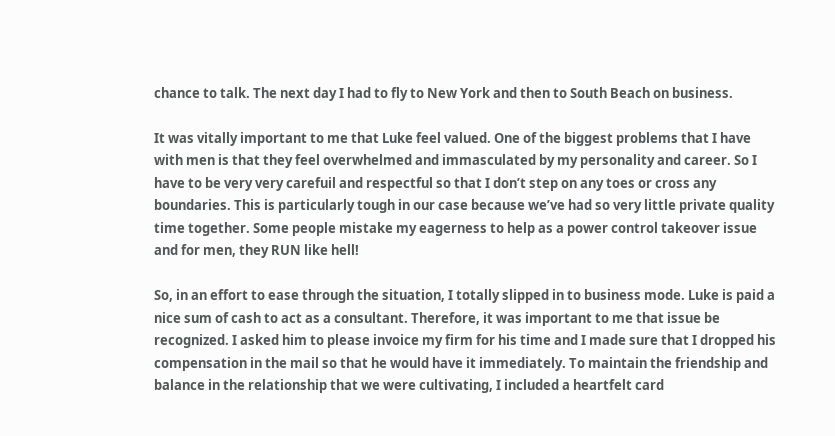chance to talk. The next day I had to fly to New York and then to South Beach on business.

It was vitally important to me that Luke feel valued. One of the biggest problems that I have with men is that they feel overwhelmed and immasculated by my personality and career. So I have to be very very carefuil and respectful so that I don’t step on any toes or cross any boundaries. This is particularly tough in our case because we’ve had so very little private quality time together. Some people mistake my eagerness to help as a power control takeover issue and for men, they RUN like hell!

So, in an effort to ease through the situation, I totally slipped in to business mode. Luke is paid a nice sum of cash to act as a consultant. Therefore, it was important to me that issue be recognized. I asked him to please invoice my firm for his time and I made sure that I dropped his compensation in the mail so that he would have it immediately. To maintain the friendship and balance in the relationship that we were cultivating, I included a heartfelt card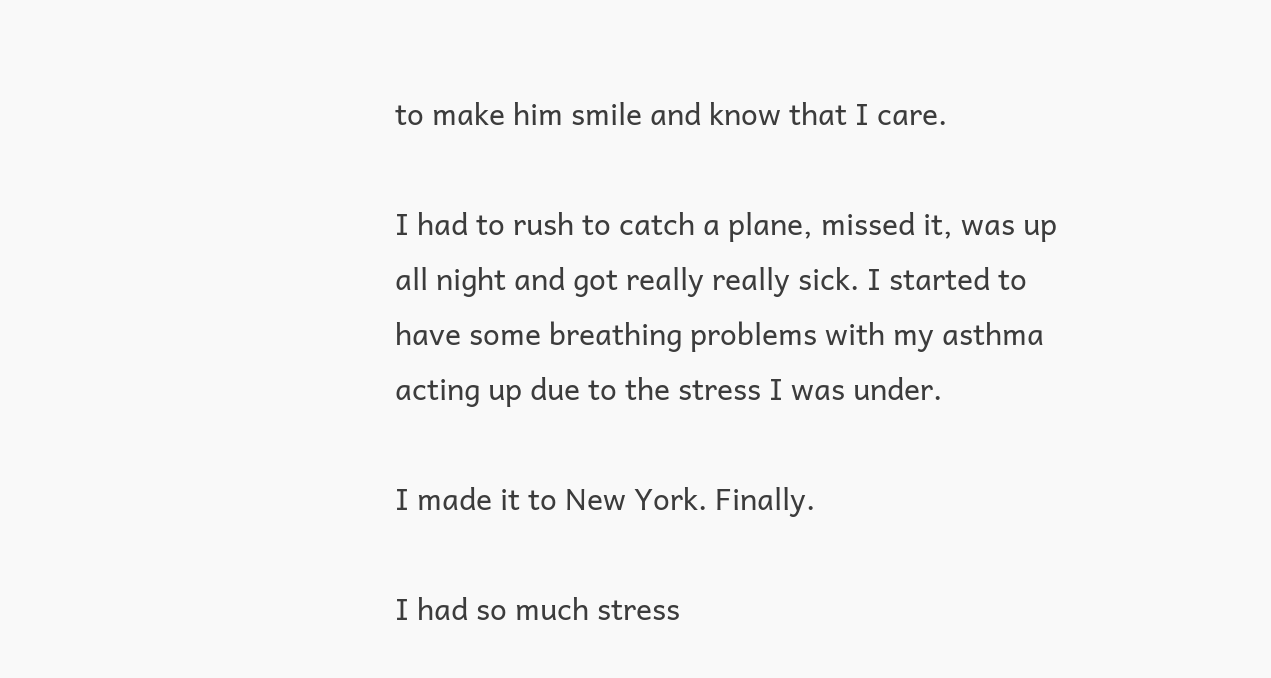to make him smile and know that I care.

I had to rush to catch a plane, missed it, was up all night and got really really sick. I started to have some breathing problems with my asthma acting up due to the stress I was under.

I made it to New York. Finally.

I had so much stress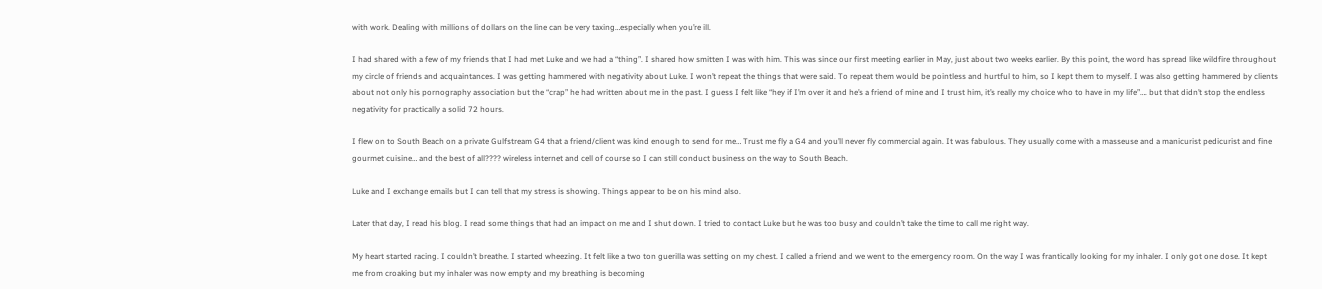with work. Dealing with millions of dollars on the line can be very taxing…especially when you’re ill.

I had shared with a few of my friends that I had met Luke and we had a “thing”. I shared how smitten I was with him. This was since our first meeting earlier in May, just about two weeks earlier. By this point, the word has spread like wildfire throughout my circle of friends and acquaintances. I was getting hammered with negativity about Luke. I won’t repeat the things that were said. To repeat them would be pointless and hurtful to him, so I kept them to myself. I was also getting hammered by clients about not only his pornography association but the “crap” he had written about me in the past. I guess I felt like “hey if I’m over it and he’s a friend of mine and I trust him, it’s really my choice who to have in my life”…. but that didn’t stop the endless negativity for practically a solid 72 hours.

I flew on to South Beach on a private Gulfstream G4 that a friend/client was kind enough to send for me… Trust me fly a G4 and you’ll never fly commercial again. It was fabulous. They usually come with a masseuse and a manicurist pedicurist and fine gourmet cuisine… and the best of all???? wireless internet and cell of course so I can still conduct business on the way to South Beach.

Luke and I exchange emails but I can tell that my stress is showing. Things appear to be on his mind also.

Later that day, I read his blog. I read some things that had an impact on me and I shut down. I tried to contact Luke but he was too busy and couldn’t take the time to call me right way.

My heart started racing. I couldn’t breathe. I started wheezing. It felt like a two ton guerilla was setting on my chest. I called a friend and we went to the emergency room. On the way I was frantically looking for my inhaler. I only got one dose. It kept me from croaking but my inhaler was now empty and my breathing is becoming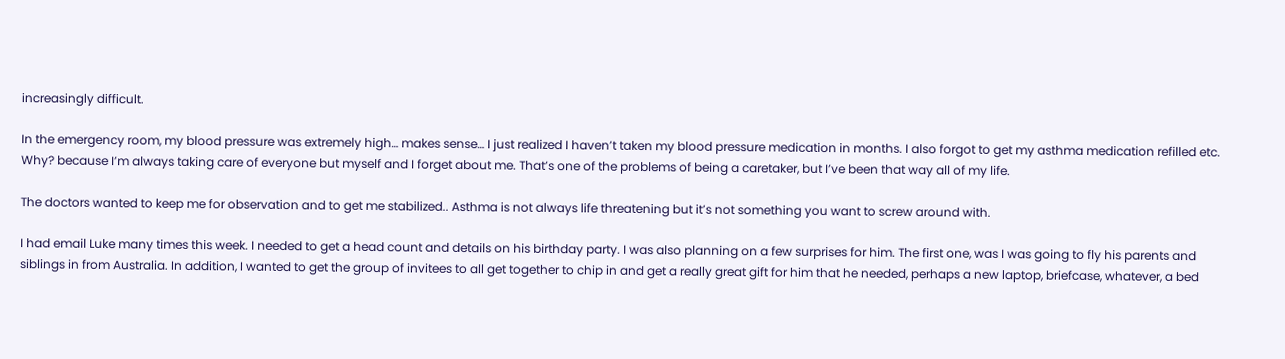increasingly difficult.

In the emergency room, my blood pressure was extremely high… makes sense… I just realized I haven’t taken my blood pressure medication in months. I also forgot to get my asthma medication refilled etc. Why? because I’m always taking care of everyone but myself and I forget about me. That’s one of the problems of being a caretaker, but I’ve been that way all of my life.

The doctors wanted to keep me for observation and to get me stabilized.. Asthma is not always life threatening but it’s not something you want to screw around with.

I had email Luke many times this week. I needed to get a head count and details on his birthday party. I was also planning on a few surprises for him. The first one, was I was going to fly his parents and siblings in from Australia. In addition, I wanted to get the group of invitees to all get together to chip in and get a really great gift for him that he needed, perhaps a new laptop, briefcase, whatever, a bed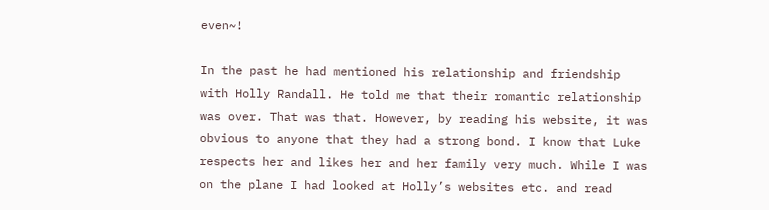even~!

In the past he had mentioned his relationship and friendship with Holly Randall. He told me that their romantic relationship was over. That was that. However, by reading his website, it was obvious to anyone that they had a strong bond. I know that Luke respects her and likes her and her family very much. While I was on the plane I had looked at Holly’s websites etc. and read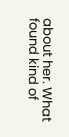about her. What found kind of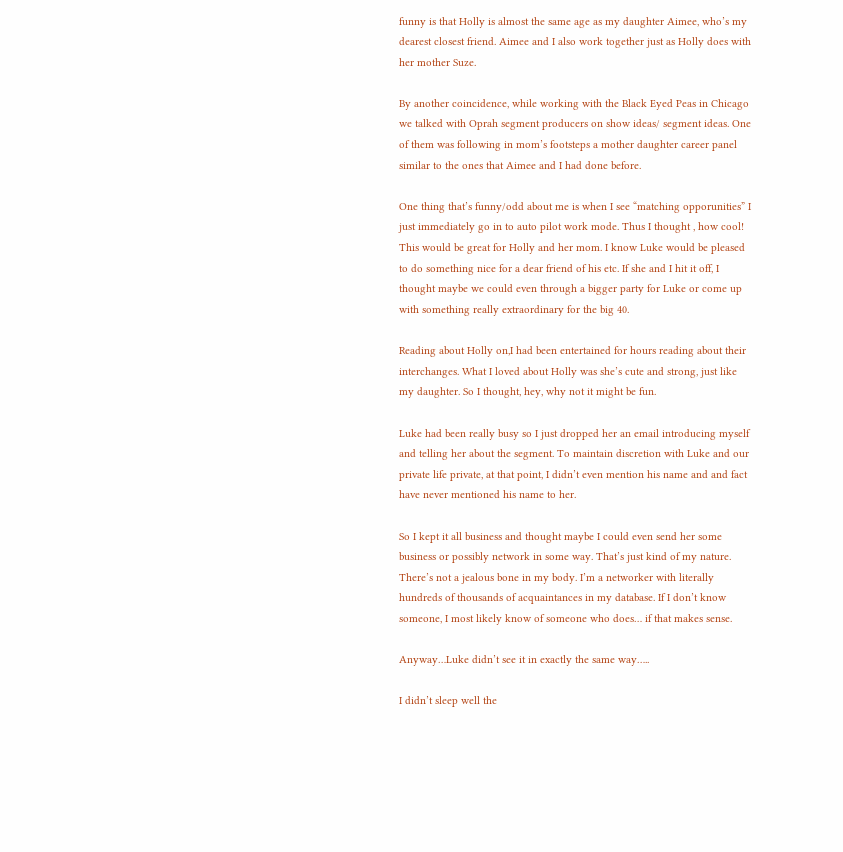funny is that Holly is almost the same age as my daughter Aimee, who’s my dearest closest friend. Aimee and I also work together just as Holly does with her mother Suze.

By another coincidence, while working with the Black Eyed Peas in Chicago we talked with Oprah segment producers on show ideas/ segment ideas. One of them was following in mom’s footsteps a mother daughter career panel similar to the ones that Aimee and I had done before.

One thing that’s funny/odd about me is when I see “matching opporunities” I just immediately go in to auto pilot work mode. Thus I thought , how cool! This would be great for Holly and her mom. I know Luke would be pleased to do something nice for a dear friend of his etc. If she and I hit it off, I thought maybe we could even through a bigger party for Luke or come up with something really extraordinary for the big 40.

Reading about Holly on,I had been entertained for hours reading about their interchanges. What I loved about Holly was she’s cute and strong, just like my daughter. So I thought, hey, why not it might be fun.

Luke had been really busy so I just dropped her an email introducing myself and telling her about the segment. To maintain discretion with Luke and our private life private, at that point, I didn’t even mention his name and and fact have never mentioned his name to her.

So I kept it all business and thought maybe I could even send her some business or possibly network in some way. That’s just kind of my nature. There’s not a jealous bone in my body. I’m a networker with literally hundreds of thousands of acquaintances in my database. If I don’t know someone, I most likely know of someone who does… if that makes sense.

Anyway…Luke didn’t see it in exactly the same way…..

I didn’t sleep well the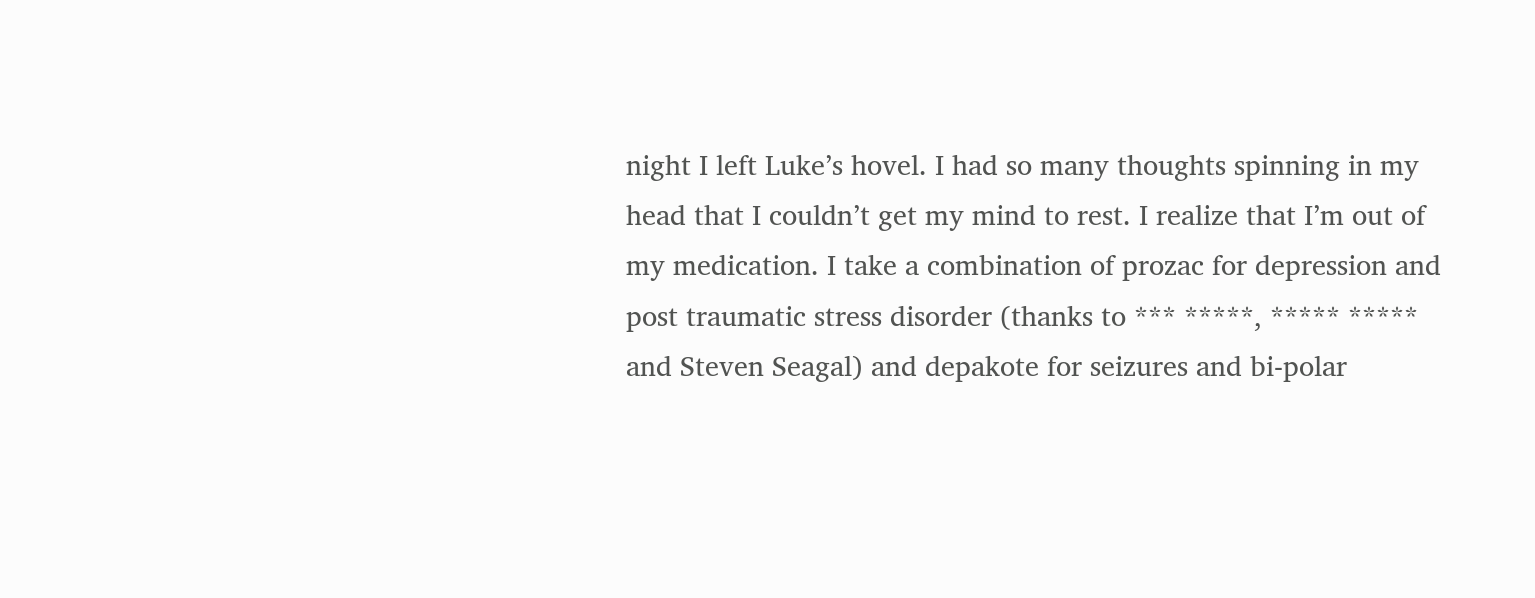night I left Luke’s hovel. I had so many thoughts spinning in my head that I couldn’t get my mind to rest. I realize that I’m out of my medication. I take a combination of prozac for depression and post traumatic stress disorder (thanks to *** *****, ***** ***** and Steven Seagal) and depakote for seizures and bi-polar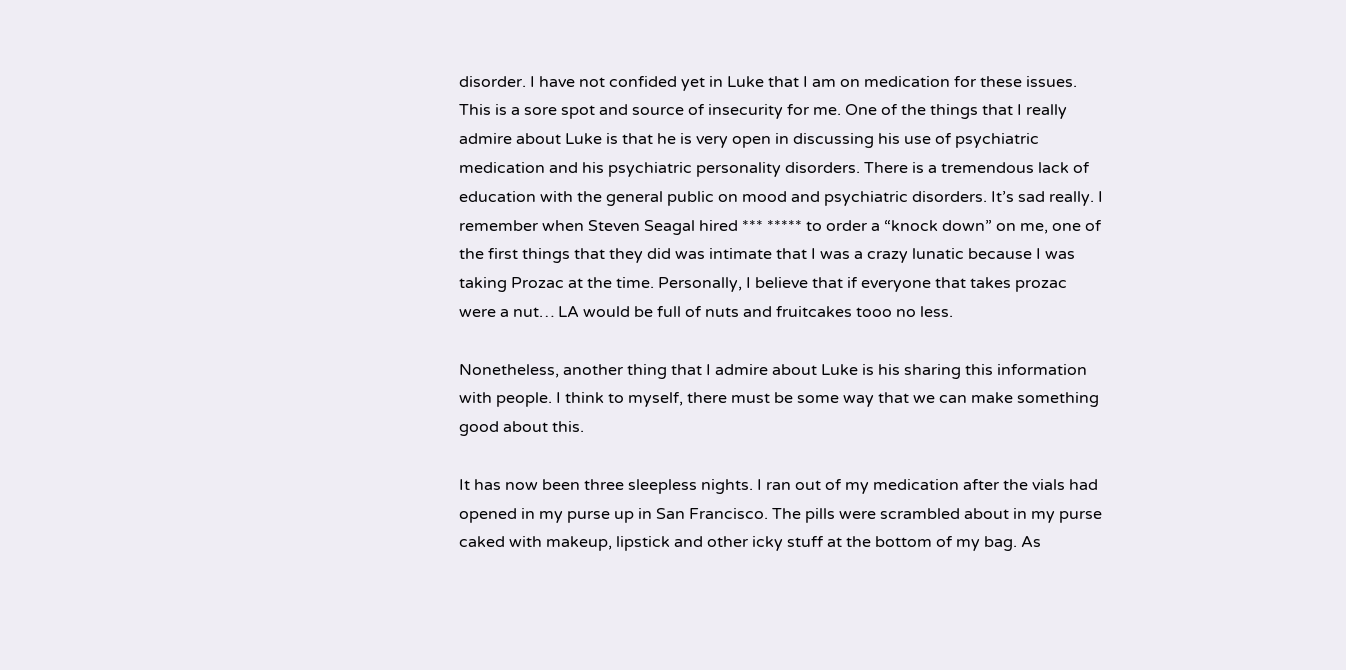disorder. I have not confided yet in Luke that I am on medication for these issues. This is a sore spot and source of insecurity for me. One of the things that I really admire about Luke is that he is very open in discussing his use of psychiatric medication and his psychiatric personality disorders. There is a tremendous lack of education with the general public on mood and psychiatric disorders. It’s sad really. I remember when Steven Seagal hired *** ***** to order a “knock down” on me, one of the first things that they did was intimate that I was a crazy lunatic because I was taking Prozac at the time. Personally, I believe that if everyone that takes prozac were a nut… LA would be full of nuts and fruitcakes tooo no less.

Nonetheless, another thing that I admire about Luke is his sharing this information with people. I think to myself, there must be some way that we can make something good about this.

It has now been three sleepless nights. I ran out of my medication after the vials had opened in my purse up in San Francisco. The pills were scrambled about in my purse caked with makeup, lipstick and other icky stuff at the bottom of my bag. As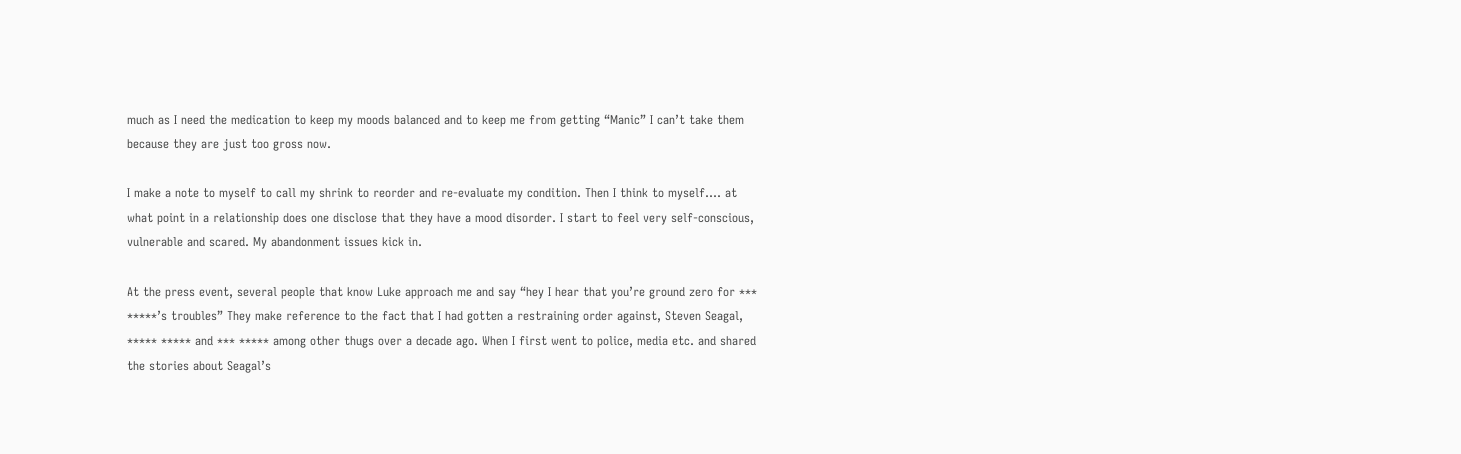much as I need the medication to keep my moods balanced and to keep me from getting “Manic” I can’t take them because they are just too gross now.

I make a note to myself to call my shrink to reorder and re-evaluate my condition. Then I think to myself…. at what point in a relationship does one disclose that they have a mood disorder. I start to feel very self-conscious, vulnerable and scared. My abandonment issues kick in.

At the press event, several people that know Luke approach me and say “hey I hear that you’re ground zero for *** *****’s troubles” They make reference to the fact that I had gotten a restraining order against, Steven Seagal, ***** ***** and *** ***** among other thugs over a decade ago. When I first went to police, media etc. and shared the stories about Seagal’s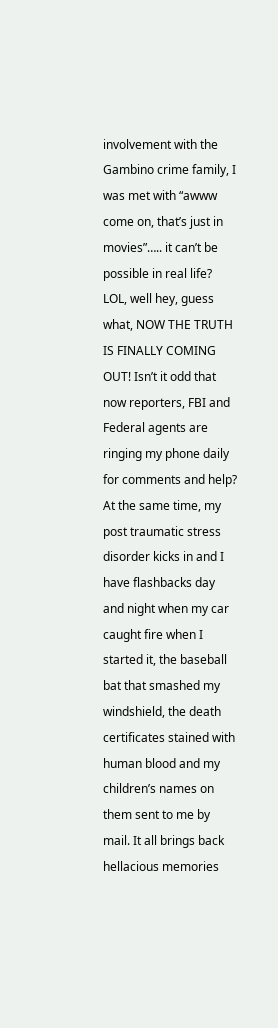involvement with the Gambino crime family, I was met with “awww come on, that’s just in movies”….. it can’t be possible in real life? LOL, well hey, guess what, NOW THE TRUTH IS FINALLY COMING OUT! Isn’t it odd that now reporters, FBI and Federal agents are ringing my phone daily for comments and help? At the same time, my post traumatic stress disorder kicks in and I have flashbacks day and night when my car caught fire when I started it, the baseball bat that smashed my windshield, the death certificates stained with human blood and my children’s names on them sent to me by mail. It all brings back hellacious memories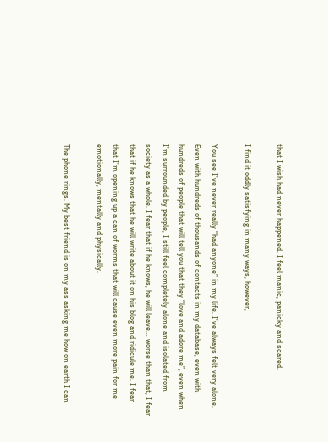that I wish had never happened. I feel manic, panicky and scared.

I find it oddly satisfying in many ways, however,

You see I’ve never really “had anyone” in my life. I’ve always felt very alone. Even with hundreds of thousands of contacts in my database, even with hundreds of people that will tell you that they “love and adore me”, even when I’m surrounded by people, I still feel completely alone and isolated from society as a whole. I fear that if he knows, he will leave… worse than that, I fear that if he knows that he will write about it on his blog and ridicule me. I fear that I’m opening up a can of worms that will cause even more pain for me emotionally, mentally and physically.

The phone rings. My best friend is on my ass asking me how on earth I can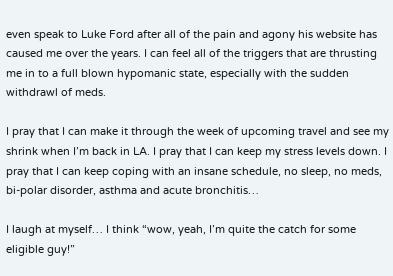even speak to Luke Ford after all of the pain and agony his website has caused me over the years. I can feel all of the triggers that are thrusting me in to a full blown hypomanic state, especially with the sudden withdrawl of meds.

I pray that I can make it through the week of upcoming travel and see my shrink when I’m back in LA. I pray that I can keep my stress levels down. I pray that I can keep coping with an insane schedule, no sleep, no meds, bi-polar disorder, asthma and acute bronchitis…

I laugh at myself… I think “wow, yeah, I’m quite the catch for some eligible guy!”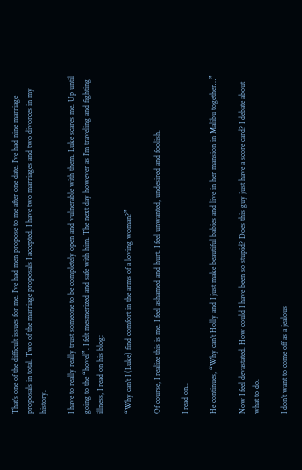That’s one of the difficult issues for me. I’ve had men propose to me after one date. I’ve had nine marriage proposals in total. Two of the marriage proposals I accepted. I have two marriages and two divorces in my history.

I have to really really trust someone to be completely open and vulnerable with them. Luke scares me. Up until going to the “hovel”. I felt mesmerized and safe with him. The next day however as I’m traveling and fighting illness, I read on his blog:

“Why can’t I (Luke) find comfort in the arms of a loving woman?”

Of course, I realize this is me. I feel ashamed and hurt. I feel unwanted, undesired and foolish.

I read on..

He continues, “Why can’t Holly and I just make beautiful babies and live in her mansion in Malibu together…”

Now I feel devastated. How could I have been so stupid? Does this guy just have a score card? I debate about what to do.

I don’t want to come off as a jealous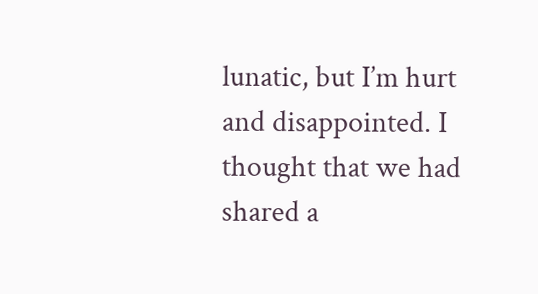lunatic, but I’m hurt and disappointed. I thought that we had shared a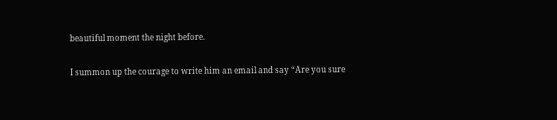beautiful moment the night before.

I summon up the courage to write him an email and say “Are you sure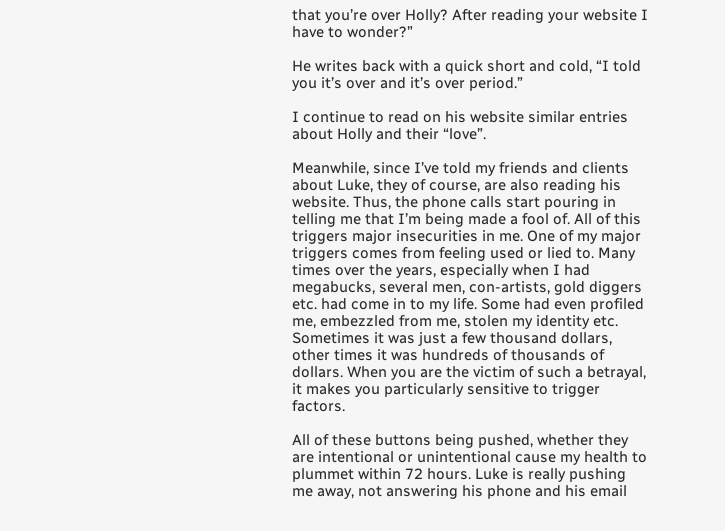that you’re over Holly? After reading your website I have to wonder?”

He writes back with a quick short and cold, “I told you it’s over and it’s over period.”

I continue to read on his website similar entries about Holly and their “love”.

Meanwhile, since I’ve told my friends and clients about Luke, they of course, are also reading his website. Thus, the phone calls start pouring in telling me that I’m being made a fool of. All of this triggers major insecurities in me. One of my major triggers comes from feeling used or lied to. Many times over the years, especially when I had megabucks, several men, con-artists, gold diggers etc. had come in to my life. Some had even profiled me, embezzled from me, stolen my identity etc. Sometimes it was just a few thousand dollars, other times it was hundreds of thousands of dollars. When you are the victim of such a betrayal, it makes you particularly sensitive to trigger factors.

All of these buttons being pushed, whether they are intentional or unintentional cause my health to plummet within 72 hours. Luke is really pushing me away, not answering his phone and his email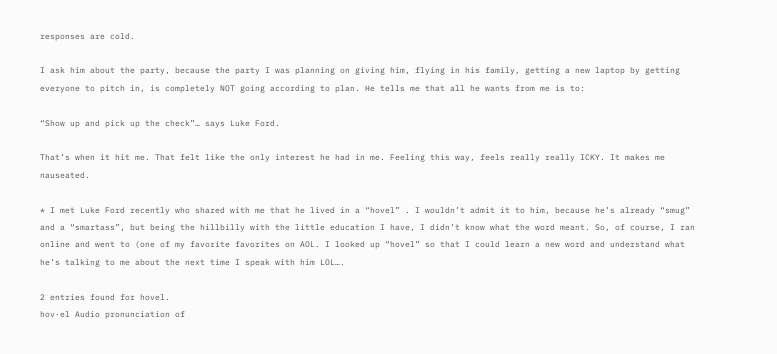responses are cold.

I ask him about the party, because the party I was planning on giving him, flying in his family, getting a new laptop by getting everyone to pitch in, is completely NOT going according to plan. He tells me that all he wants from me is to:

“Show up and pick up the check”… says Luke Ford.

That’s when it hit me. That felt like the only interest he had in me. Feeling this way, feels really really ICKY. It makes me nauseated.

* I met Luke Ford recently who shared with me that he lived in a “hovel” . I wouldn’t admit it to him, because he’s already “smug” and a “smartass”, but being the hillbilly with the little education I have, I didn’t know what the word meant. So, of course, I ran online and went to (one of my favorite favorites on AOL. I looked up “hovel” so that I could learn a new word and understand what he’s talking to me about the next time I speak with him LOL….

2 entries found for hovel.
hov·el Audio pronunciation of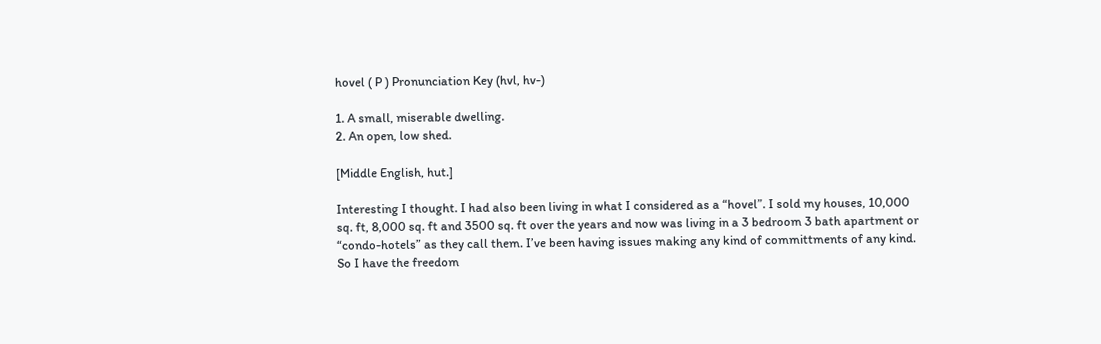hovel ( P ) Pronunciation Key (hvl, hv-)

1. A small, miserable dwelling.
2. An open, low shed.

[Middle English, hut.]

Interesting I thought. I had also been living in what I considered as a “hovel”. I sold my houses, 10,000 sq. ft, 8,000 sq. ft and 3500 sq. ft over the years and now was living in a 3 bedroom 3 bath apartment or “condo-hotels” as they call them. I’ve been having issues making any kind of committments of any kind. So I have the freedom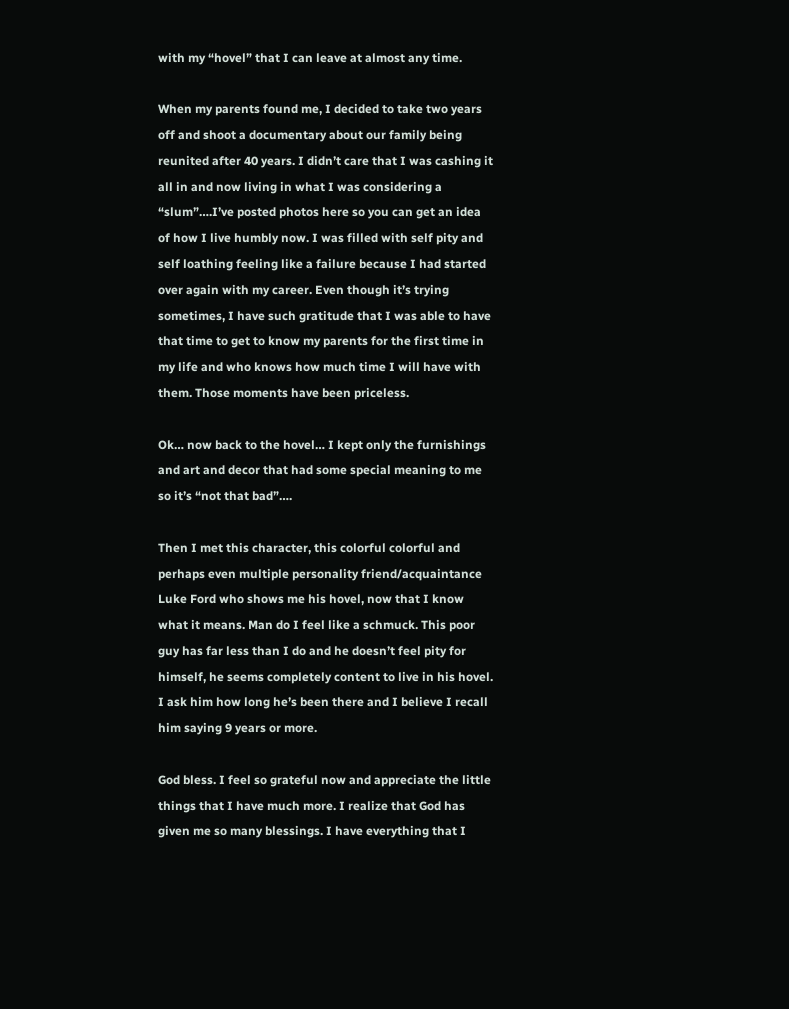with my “hovel” that I can leave at almost any time.

When my parents found me, I decided to take two years off and shoot a documentary about our family being reunited after 40 years. I didn’t care that I was cashing it all in and now living in what I was considering a “slum”….I’ve posted photos here so you can get an idea of how I live humbly now. I was filled with self pity and self loathing feeling like a failure because I had started over again with my career. Even though it’s trying sometimes, I have such gratitude that I was able to have that time to get to know my parents for the first time in my life and who knows how much time I will have with them. Those moments have been priceless.

Ok… now back to the hovel… I kept only the furnishings and art and decor that had some special meaning to me so it’s “not that bad”….

Then I met this character, this colorful colorful and perhaps even multiple personality friend/acquaintance Luke Ford who shows me his hovel, now that I know what it means. Man do I feel like a schmuck. This poor guy has far less than I do and he doesn’t feel pity for himself, he seems completely content to live in his hovel. I ask him how long he’s been there and I believe I recall him saying 9 years or more.

God bless. I feel so grateful now and appreciate the little things that I have much more. I realize that God has given me so many blessings. I have everything that I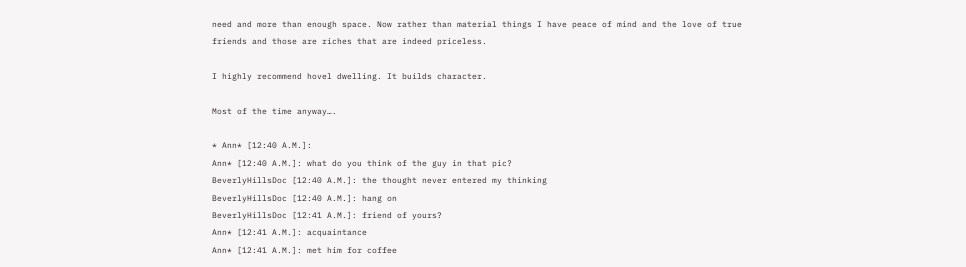need and more than enough space. Now rather than material things I have peace of mind and the love of true friends and those are riches that are indeed priceless.

I highly recommend hovel dwelling. It builds character.

Most of the time anyway….

* Ann* [12:40 A.M.]:
Ann* [12:40 A.M.]: what do you think of the guy in that pic?
BeverlyHillsDoc [12:40 A.M.]: the thought never entered my thinking
BeverlyHillsDoc [12:40 A.M.]: hang on
BeverlyHillsDoc [12:41 A.M.]: friend of yours?
Ann* [12:41 A.M.]: acquaintance
Ann* [12:41 A.M.]: met him for coffee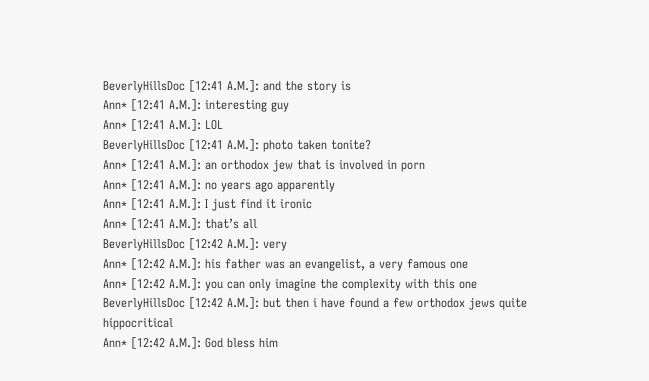BeverlyHillsDoc [12:41 A.M.]: and the story is
Ann* [12:41 A.M.]: interesting guy
Ann* [12:41 A.M.]: LOL
BeverlyHillsDoc [12:41 A.M.]: photo taken tonite?
Ann* [12:41 A.M.]: an orthodox jew that is involved in porn
Ann* [12:41 A.M.]: no years ago apparently
Ann* [12:41 A.M.]: I just find it ironic
Ann* [12:41 A.M.]: that’s all
BeverlyHillsDoc [12:42 A.M.]: very
Ann* [12:42 A.M.]: his father was an evangelist, a very famous one
Ann* [12:42 A.M.]: you can only imagine the complexity with this one
BeverlyHillsDoc [12:42 A.M.]: but then i have found a few orthodox jews quite hippocritical
Ann* [12:42 A.M.]: God bless him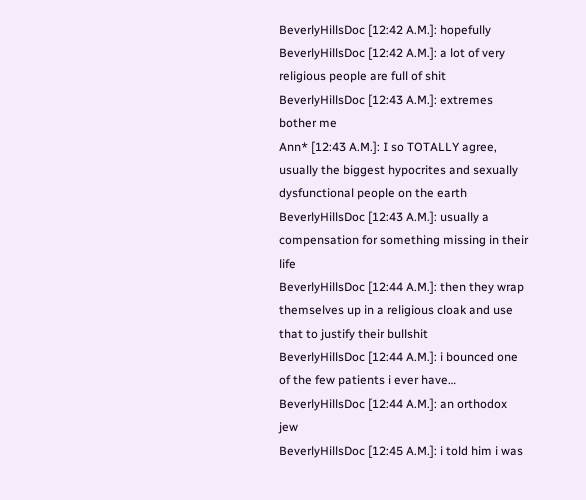BeverlyHillsDoc [12:42 A.M.]: hopefully
BeverlyHillsDoc [12:42 A.M.]: a lot of very religious people are full of shit
BeverlyHillsDoc [12:43 A.M.]: extremes bother me
Ann* [12:43 A.M.]: I so TOTALLY agree, usually the biggest hypocrites and sexually dysfunctional people on the earth
BeverlyHillsDoc [12:43 A.M.]: usually a compensation for something missing in their life
BeverlyHillsDoc [12:44 A.M.]: then they wrap themselves up in a religious cloak and use that to justify their bullshit
BeverlyHillsDoc [12:44 A.M.]: i bounced one of the few patients i ever have…
BeverlyHillsDoc [12:44 A.M.]: an orthodox jew
BeverlyHillsDoc [12:45 A.M.]: i told him i was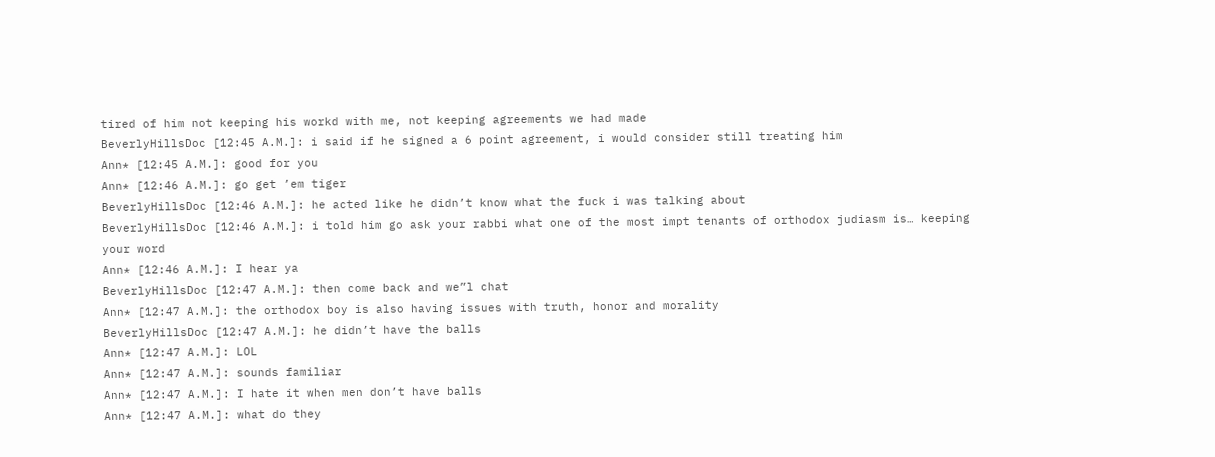tired of him not keeping his workd with me, not keeping agreements we had made
BeverlyHillsDoc [12:45 A.M.]: i said if he signed a 6 point agreement, i would consider still treating him
Ann* [12:45 A.M.]: good for you
Ann* [12:46 A.M.]: go get ’em tiger
BeverlyHillsDoc [12:46 A.M.]: he acted like he didn’t know what the fuck i was talking about
BeverlyHillsDoc [12:46 A.M.]: i told him go ask your rabbi what one of the most impt tenants of orthodox judiasm is… keeping your word
Ann* [12:46 A.M.]: I hear ya
BeverlyHillsDoc [12:47 A.M.]: then come back and we”l chat
Ann* [12:47 A.M.]: the orthodox boy is also having issues with truth, honor and morality
BeverlyHillsDoc [12:47 A.M.]: he didn’t have the balls
Ann* [12:47 A.M.]: LOL
Ann* [12:47 A.M.]: sounds familiar
Ann* [12:47 A.M.]: I hate it when men don’t have balls
Ann* [12:47 A.M.]: what do they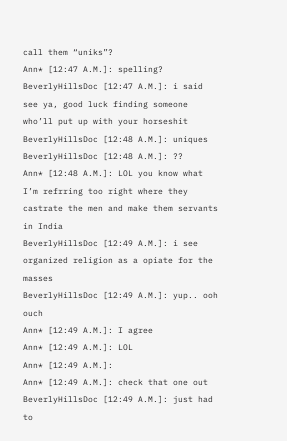call them “uniks”?
Ann* [12:47 A.M.]: spelling?
BeverlyHillsDoc [12:47 A.M.]: i said see ya, good luck finding someone who’ll put up with your horseshit
BeverlyHillsDoc [12:48 A.M.]: uniques
BeverlyHillsDoc [12:48 A.M.]: ??
Ann* [12:48 A.M.]: LOL you know what I’m refrring too right where they castrate the men and make them servants in India
BeverlyHillsDoc [12:49 A.M.]: i see organized religion as a opiate for the masses
BeverlyHillsDoc [12:49 A.M.]: yup.. ooh ouch
Ann* [12:49 A.M.]: I agree
Ann* [12:49 A.M.]: LOL
Ann* [12:49 A.M.]:
Ann* [12:49 A.M.]: check that one out
BeverlyHillsDoc [12:49 A.M.]: just had to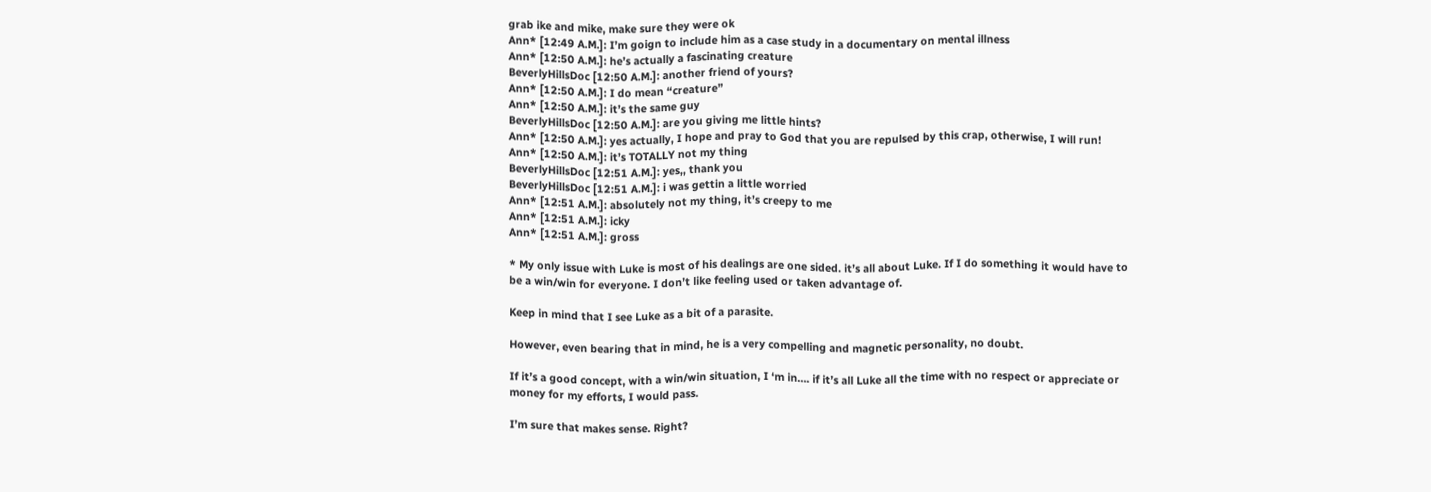grab ike and mike, make sure they were ok
Ann* [12:49 A.M.]: I’m goign to include him as a case study in a documentary on mental illness
Ann* [12:50 A.M.]: he’s actually a fascinating creature
BeverlyHillsDoc [12:50 A.M.]: another friend of yours?
Ann* [12:50 A.M.]: I do mean “creature”
Ann* [12:50 A.M.]: it’s the same guy
BeverlyHillsDoc [12:50 A.M.]: are you giving me little hints?
Ann* [12:50 A.M.]: yes actually, I hope and pray to God that you are repulsed by this crap, otherwise, I will run!
Ann* [12:50 A.M.]: it’s TOTALLY not my thing
BeverlyHillsDoc [12:51 A.M.]: yes,, thank you
BeverlyHillsDoc [12:51 A.M.]: i was gettin a little worried
Ann* [12:51 A.M.]: absolutely not my thing, it’s creepy to me
Ann* [12:51 A.M.]: icky
Ann* [12:51 A.M.]: gross

* My only issue with Luke is most of his dealings are one sided. it’s all about Luke. If I do something it would have to be a win/win for everyone. I don’t like feeling used or taken advantage of.

Keep in mind that I see Luke as a bit of a parasite.

However, even bearing that in mind, he is a very compelling and magnetic personality, no doubt.

If it’s a good concept, with a win/win situation, I ‘m in…. if it’s all Luke all the time with no respect or appreciate or money for my efforts, I would pass.

I’m sure that makes sense. Right?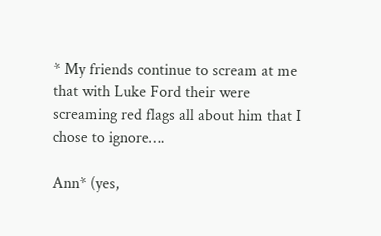* My friends continue to scream at me that with Luke Ford their were screaming red flags all about him that I chose to ignore….

Ann* (yes,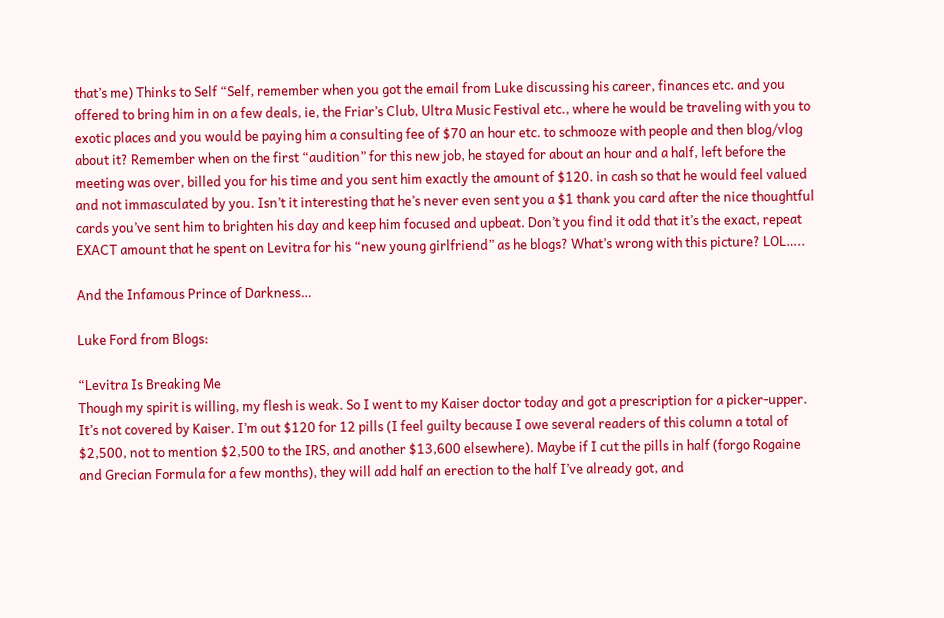that’s me) Thinks to Self “Self, remember when you got the email from Luke discussing his career, finances etc. and you offered to bring him in on a few deals, ie, the Friar’s Club, Ultra Music Festival etc., where he would be traveling with you to exotic places and you would be paying him a consulting fee of $70 an hour etc. to schmooze with people and then blog/vlog about it? Remember when on the first “audition” for this new job, he stayed for about an hour and a half, left before the meeting was over, billed you for his time and you sent him exactly the amount of $120. in cash so that he would feel valued and not immasculated by you. Isn’t it interesting that he’s never even sent you a $1 thank you card after the nice thoughtful cards you’ve sent him to brighten his day and keep him focused and upbeat. Don’t you find it odd that it’s the exact, repeat EXACT amount that he spent on Levitra for his “new young girlfriend” as he blogs? What’s wrong with this picture? LOL…..

And the Infamous Prince of Darkness…

Luke Ford from Blogs:

“Levitra Is Breaking Me
Though my spirit is willing, my flesh is weak. So I went to my Kaiser doctor today and got a prescription for a picker-upper. It’s not covered by Kaiser. I’m out $120 for 12 pills (I feel guilty because I owe several readers of this column a total of $2,500, not to mention $2,500 to the IRS, and another $13,600 elsewhere). Maybe if I cut the pills in half (forgo Rogaine and Grecian Formula for a few months), they will add half an erection to the half I’ve already got, and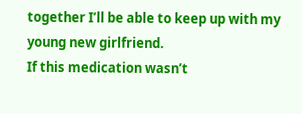together I’ll be able to keep up with my young new girlfriend.
If this medication wasn’t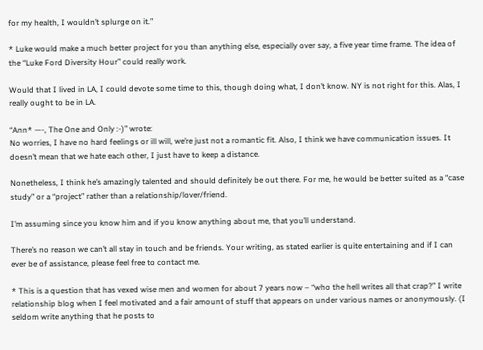for my health, I wouldn’t splurge on it.”

* Luke would make a much better project for you than anything else, especially over say, a five year time frame. The idea of the “Luke Ford Diversity Hour” could really work.

Would that I lived in LA, I could devote some time to this, though doing what, I don’t know. NY is not right for this. Alas, I really ought to be in LA.

“Ann* —-, The One and Only :-)” wrote:
No worries, I have no hard feelings or ill will, we’re just not a romantic fit. Also, I think we have communication issues. It doesn’t mean that we hate each other, I just have to keep a distance.

Nonetheless, I think he’s amazingly talented and should definitely be out there. For me, he would be better suited as a “case study” or a “project” rather than a relationship/lover/friend.

I’m assuming since you know him and if you know anything about me, that you’ll understand.

There’s no reason we can’t all stay in touch and be friends. Your writing, as stated earlier is quite entertaining and if I can ever be of assistance, please feel free to contact me.

* This is a question that has vexed wise men and women for about 7 years now – “who the hell writes all that crap?” I write relationship blog when I feel motivated and a fair amount of stuff that appears on under various names or anonymously. (I seldom write anything that he posts to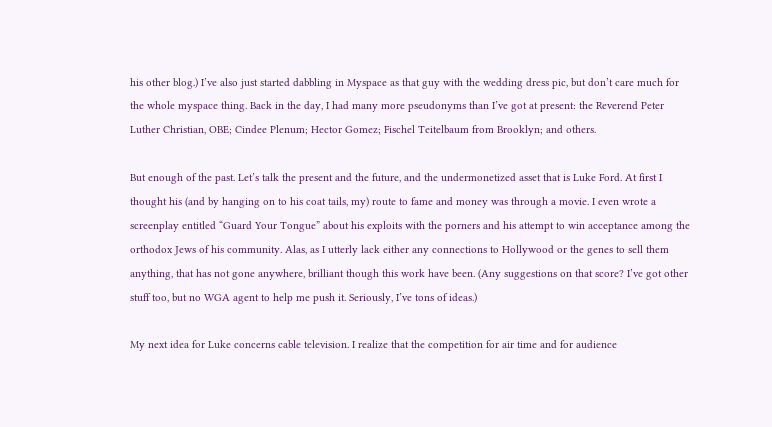his other blog.) I’ve also just started dabbling in Myspace as that guy with the wedding dress pic, but don’t care much for the whole myspace thing. Back in the day, I had many more pseudonyms than I’ve got at present: the Reverend Peter Luther Christian, OBE; Cindee Plenum; Hector Gomez; Fischel Teitelbaum from Brooklyn; and others.

But enough of the past. Let’s talk the present and the future, and the undermonetized asset that is Luke Ford. At first I thought his (and by hanging on to his coat tails, my) route to fame and money was through a movie. I even wrote a screenplay entitled “Guard Your Tongue” about his exploits with the porners and his attempt to win acceptance among the orthodox Jews of his community. Alas, as I utterly lack either any connections to Hollywood or the genes to sell them anything, that has not gone anywhere, brilliant though this work have been. (Any suggestions on that score? I’ve got other stuff too, but no WGA agent to help me push it. Seriously, I’ve tons of ideas.)

My next idea for Luke concerns cable television. I realize that the competition for air time and for audience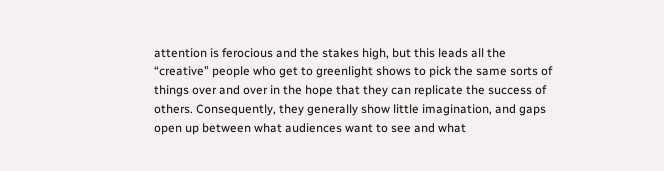attention is ferocious and the stakes high, but this leads all the “creative” people who get to greenlight shows to pick the same sorts of things over and over in the hope that they can replicate the success of others. Consequently, they generally show little imagination, and gaps open up between what audiences want to see and what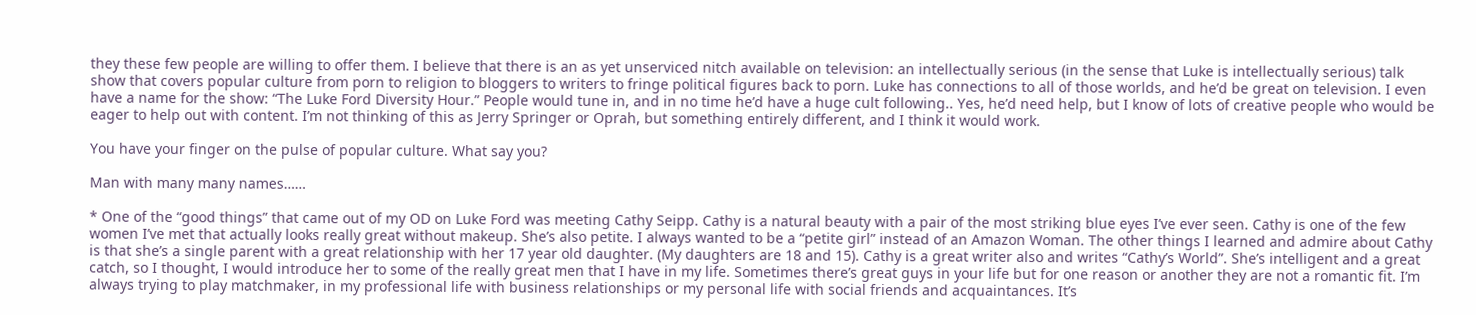they these few people are willing to offer them. I believe that there is an as yet unserviced nitch available on television: an intellectually serious (in the sense that Luke is intellectually serious) talk show that covers popular culture from porn to religion to bloggers to writers to fringe political figures back to porn. Luke has connections to all of those worlds, and he’d be great on television. I even have a name for the show: “The Luke Ford Diversity Hour.” People would tune in, and in no time he’d have a huge cult following.. Yes, he’d need help, but I know of lots of creative people who would be eager to help out with content. I’m not thinking of this as Jerry Springer or Oprah, but something entirely different, and I think it would work.

You have your finger on the pulse of popular culture. What say you?

Man with many many names……

* One of the “good things” that came out of my OD on Luke Ford was meeting Cathy Seipp. Cathy is a natural beauty with a pair of the most striking blue eyes I’ve ever seen. Cathy is one of the few women I’ve met that actually looks really great without makeup. She’s also petite. I always wanted to be a “petite girl” instead of an Amazon Woman. The other things I learned and admire about Cathy is that she’s a single parent with a great relationship with her 17 year old daughter. (My daughters are 18 and 15). Cathy is a great writer also and writes “Cathy’s World”. She’s intelligent and a great catch, so I thought, I would introduce her to some of the really great men that I have in my life. Sometimes there’s great guys in your life but for one reason or another they are not a romantic fit. I’m always trying to play matchmaker, in my professional life with business relationships or my personal life with social friends and acquaintances. It’s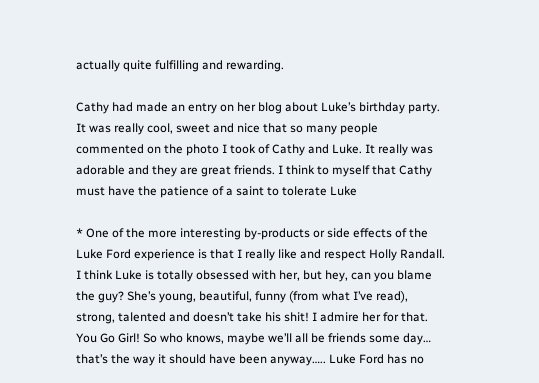actually quite fulfilling and rewarding.

Cathy had made an entry on her blog about Luke’s birthday party. It was really cool, sweet and nice that so many people commented on the photo I took of Cathy and Luke. It really was adorable and they are great friends. I think to myself that Cathy must have the patience of a saint to tolerate Luke

* One of the more interesting by-products or side effects of the Luke Ford experience is that I really like and respect Holly Randall. I think Luke is totally obsessed with her, but hey, can you blame the guy? She’s young, beautiful, funny (from what I’ve read), strong, talented and doesn’t take his shit! I admire her for that. You Go Girl! So who knows, maybe we’ll all be friends some day… that’s the way it should have been anyway….. Luke Ford has no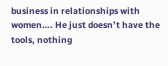business in relationships with women…. He just doesn’t have the tools, nothing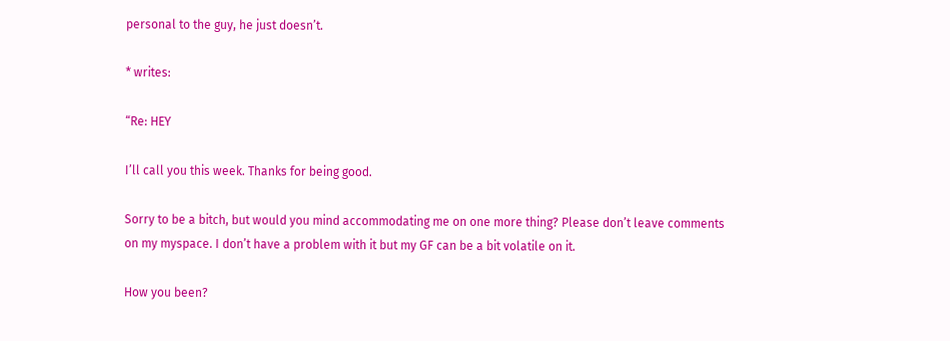personal to the guy, he just doesn’t.

* writes:

“Re: HEY

I’ll call you this week. Thanks for being good.

Sorry to be a bitch, but would you mind accommodating me on one more thing? Please don’t leave comments on my myspace. I don’t have a problem with it but my GF can be a bit volatile on it.

How you been?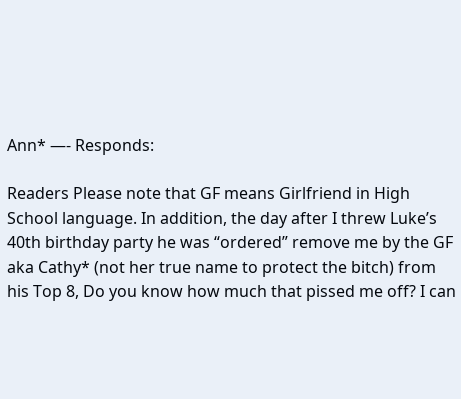Ann* —- Responds:

Readers Please note that GF means Girlfriend in High School language. In addition, the day after I threw Luke’s 40th birthday party he was “ordered” remove me by the GF aka Cathy* (not her true name to protect the bitch) from his Top 8, Do you know how much that pissed me off? I can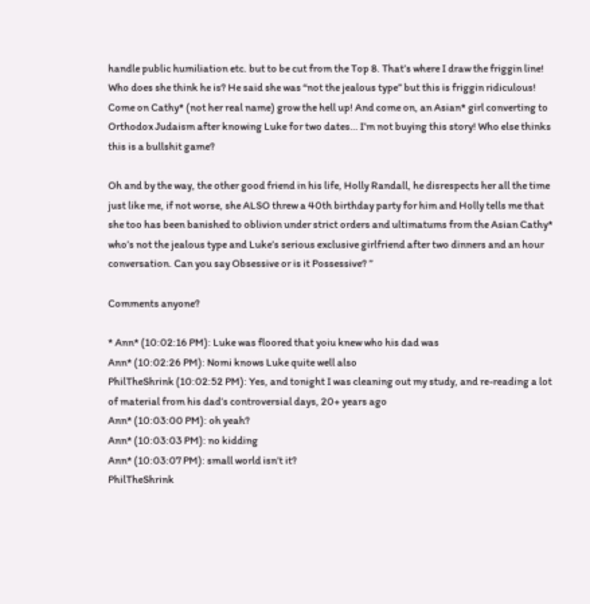handle public humiliation etc. but to be cut from the Top 8. That’s where I draw the friggin line! Who does she think he is? He said she was “not the jealous type” but this is friggin ridiculous! Come on Cathy* (not her real name) grow the hell up! And come on, an Asian* girl converting to Orthodox Judaism after knowing Luke for two dates… I’m not buying this story! Who else thinks this is a bullshit game?

Oh and by the way, the other good friend in his life, Holly Randall, he disrespects her all the time just like me, if not worse, she ALSO threw a 40th birthday party for him and Holly tells me that she too has been banished to oblivion under strict orders and ultimatums from the Asian Cathy* who’s not the jealous type and Luke’s serious exclusive girlfriend after two dinners and an hour conversation. Can you say Obsessive or is it Possessive? ”

Comments anyone?

* Ann* (10:02:16 PM): Luke was floored that yoiu knew who his dad was
Ann* (10:02:26 PM): Nomi knows Luke quite well also
PhilTheShrink (10:02:52 PM): Yes, and tonight I was cleaning out my study, and re-reading a lot of material from his dad’s controversial days, 20+ years ago
Ann* (10:03:00 PM): oh yeah?
Ann* (10:03:03 PM): no kidding
Ann* (10:03:07 PM): small world isn’t it?
PhilTheShrink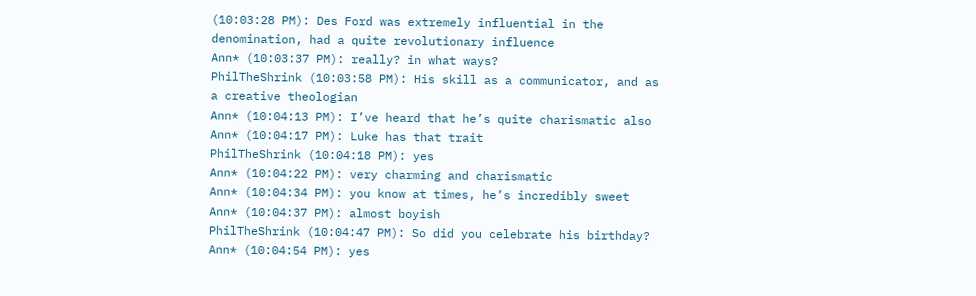(10:03:28 PM): Des Ford was extremely influential in the denomination, had a quite revolutionary influence
Ann* (10:03:37 PM): really? in what ways?
PhilTheShrink (10:03:58 PM): His skill as a communicator, and as a creative theologian
Ann* (10:04:13 PM): I’ve heard that he’s quite charismatic also
Ann* (10:04:17 PM): Luke has that trait
PhilTheShrink (10:04:18 PM): yes
Ann* (10:04:22 PM): very charming and charismatic
Ann* (10:04:34 PM): you know at times, he’s incredibly sweet
Ann* (10:04:37 PM): almost boyish
PhilTheShrink (10:04:47 PM): So did you celebrate his birthday?
Ann* (10:04:54 PM): yes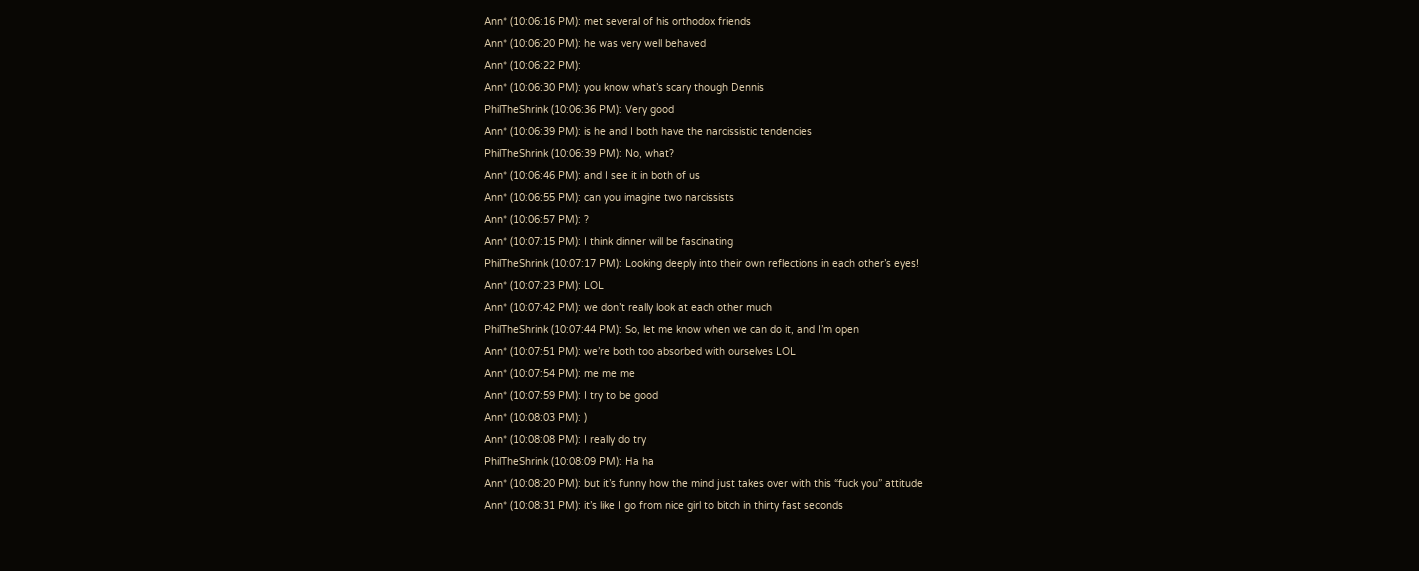Ann* (10:06:16 PM): met several of his orthodox friends
Ann* (10:06:20 PM): he was very well behaved
Ann* (10:06:22 PM):
Ann* (10:06:30 PM): you know what’s scary though Dennis
PhilTheShrink (10:06:36 PM): Very good
Ann* (10:06:39 PM): is he and I both have the narcissistic tendencies
PhilTheShrink (10:06:39 PM): No, what?
Ann* (10:06:46 PM): and I see it in both of us
Ann* (10:06:55 PM): can you imagine two narcissists
Ann* (10:06:57 PM): ?
Ann* (10:07:15 PM): I think dinner will be fascinating
PhilTheShrink (10:07:17 PM): Looking deeply into their own reflections in each other’s eyes!
Ann* (10:07:23 PM): LOL
Ann* (10:07:42 PM): we don’t really look at each other much
PhilTheShrink (10:07:44 PM): So, let me know when we can do it, and I’m open
Ann* (10:07:51 PM): we’re both too absorbed with ourselves LOL
Ann* (10:07:54 PM): me me me
Ann* (10:07:59 PM): I try to be good
Ann* (10:08:03 PM): )
Ann* (10:08:08 PM): I really do try
PhilTheShrink (10:08:09 PM): Ha ha
Ann* (10:08:20 PM): but it’s funny how the mind just takes over with this “fuck you” attitude
Ann* (10:08:31 PM): it’s like I go from nice girl to bitch in thirty fast seconds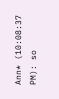Ann* (10:08:37 PM): so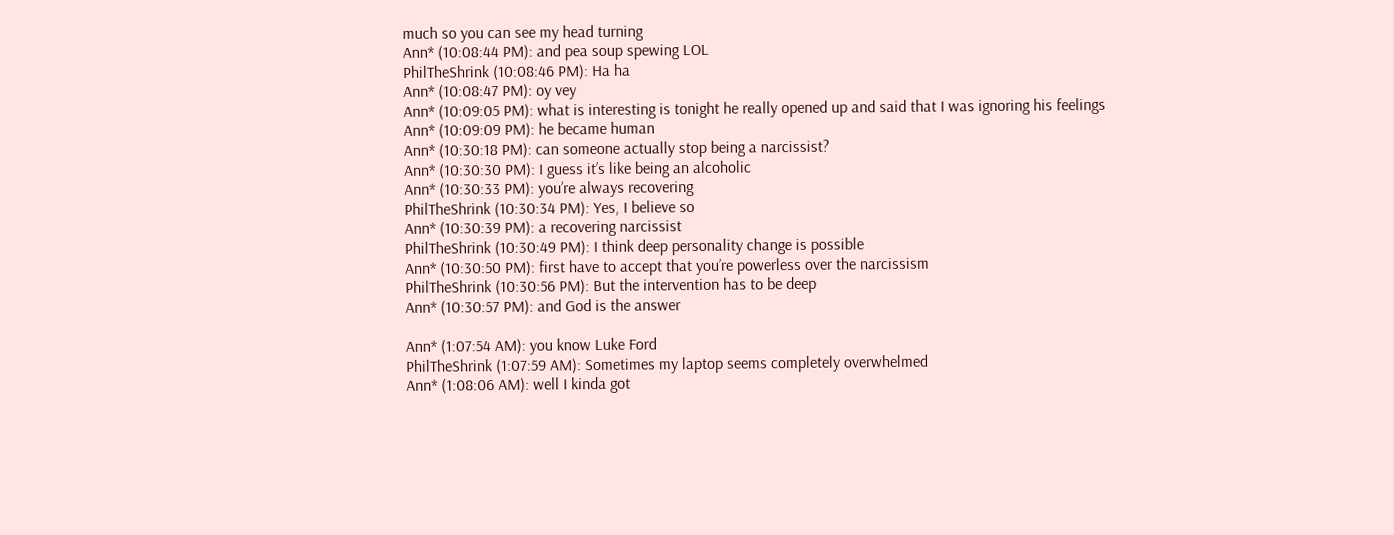much so you can see my head turning
Ann* (10:08:44 PM): and pea soup spewing LOL
PhilTheShrink (10:08:46 PM): Ha ha
Ann* (10:08:47 PM): oy vey
Ann* (10:09:05 PM): what is interesting is tonight he really opened up and said that I was ignoring his feelings
Ann* (10:09:09 PM): he became human
Ann* (10:30:18 PM): can someone actually stop being a narcissist?
Ann* (10:30:30 PM): I guess it’s like being an alcoholic
Ann* (10:30:33 PM): you’re always recovering
PhilTheShrink (10:30:34 PM): Yes, I believe so
Ann* (10:30:39 PM): a recovering narcissist
PhilTheShrink (10:30:49 PM): I think deep personality change is possible
Ann* (10:30:50 PM): first have to accept that you’re powerless over the narcissism
PhilTheShrink (10:30:56 PM): But the intervention has to be deep
Ann* (10:30:57 PM): and God is the answer

Ann* (1:07:54 AM): you know Luke Ford
PhilTheShrink (1:07:59 AM): Sometimes my laptop seems completely overwhelmed
Ann* (1:08:06 AM): well I kinda got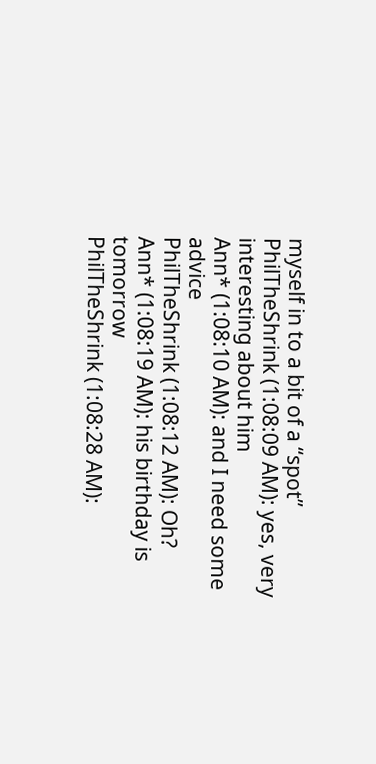myself in to a bit of a “spot”
PhilTheShrink (1:08:09 AM): yes, very interesting about him
Ann* (1:08:10 AM): and I need some advice
PhilTheShrink (1:08:12 AM): Oh?
Ann* (1:08:19 AM): his birthday is tomorrow
PhilTheShrink (1:08:28 AM):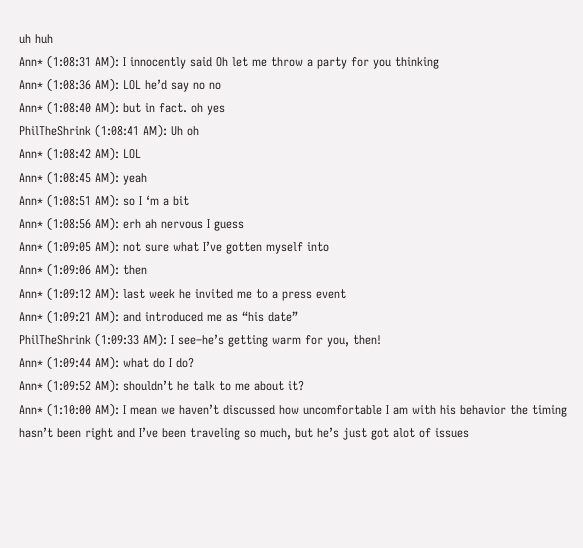uh huh
Ann* (1:08:31 AM): I innocently said Oh let me throw a party for you thinking
Ann* (1:08:36 AM): LOL he’d say no no
Ann* (1:08:40 AM): but in fact. oh yes
PhilTheShrink (1:08:41 AM): Uh oh
Ann* (1:08:42 AM): LOL
Ann* (1:08:45 AM): yeah
Ann* (1:08:51 AM): so I ‘m a bit
Ann* (1:08:56 AM): erh ah nervous I guess
Ann* (1:09:05 AM): not sure what I’ve gotten myself into
Ann* (1:09:06 AM): then
Ann* (1:09:12 AM): last week he invited me to a press event
Ann* (1:09:21 AM): and introduced me as “his date”
PhilTheShrink (1:09:33 AM): I see–he’s getting warm for you, then!
Ann* (1:09:44 AM): what do I do?
Ann* (1:09:52 AM): shouldn’t he talk to me about it?
Ann* (1:10:00 AM): I mean we haven’t discussed how uncomfortable I am with his behavior the timing hasn’t been right and I’ve been traveling so much, but he’s just got alot of issues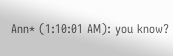Ann* (1:10:01 AM): you know?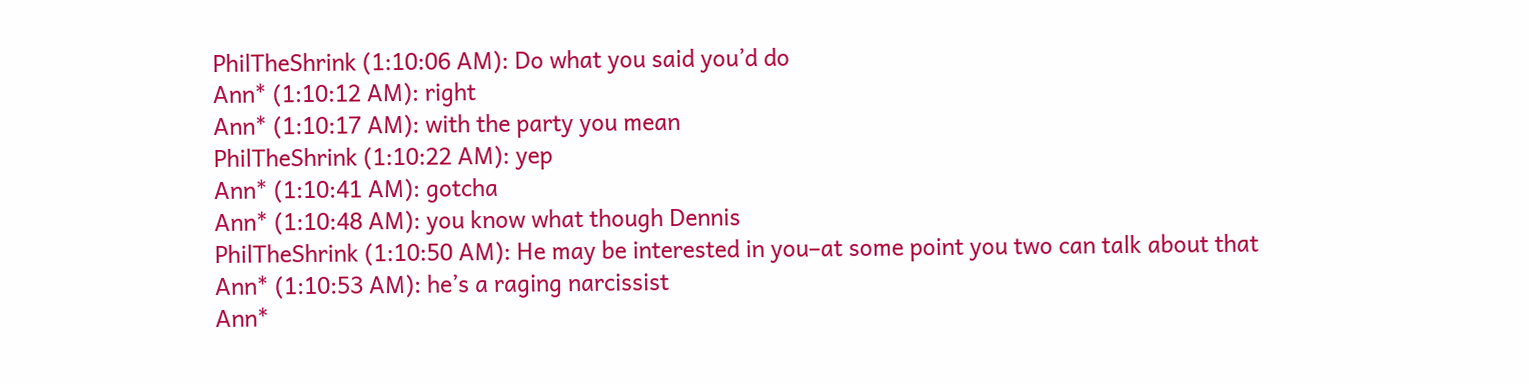PhilTheShrink (1:10:06 AM): Do what you said you’d do
Ann* (1:10:12 AM): right
Ann* (1:10:17 AM): with the party you mean
PhilTheShrink (1:10:22 AM): yep
Ann* (1:10:41 AM): gotcha
Ann* (1:10:48 AM): you know what though Dennis
PhilTheShrink (1:10:50 AM): He may be interested in you–at some point you two can talk about that
Ann* (1:10:53 AM): he’s a raging narcissist
Ann*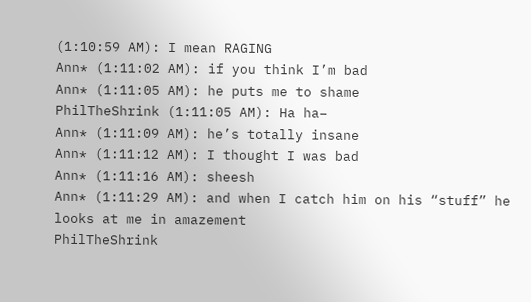(1:10:59 AM): I mean RAGING
Ann* (1:11:02 AM): if you think I’m bad
Ann* (1:11:05 AM): he puts me to shame
PhilTheShrink (1:11:05 AM): Ha ha–
Ann* (1:11:09 AM): he’s totally insane
Ann* (1:11:12 AM): I thought I was bad
Ann* (1:11:16 AM): sheesh
Ann* (1:11:29 AM): and when I catch him on his “stuff” he looks at me in amazement
PhilTheShrink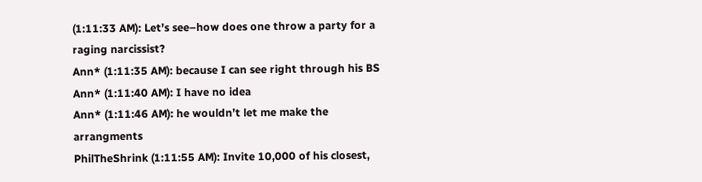(1:11:33 AM): Let’s see–how does one throw a party for a raging narcissist?
Ann* (1:11:35 AM): because I can see right through his BS
Ann* (1:11:40 AM): I have no idea
Ann* (1:11:46 AM): he wouldn’t let me make the arrangments
PhilTheShrink (1:11:55 AM): Invite 10,000 of his closest,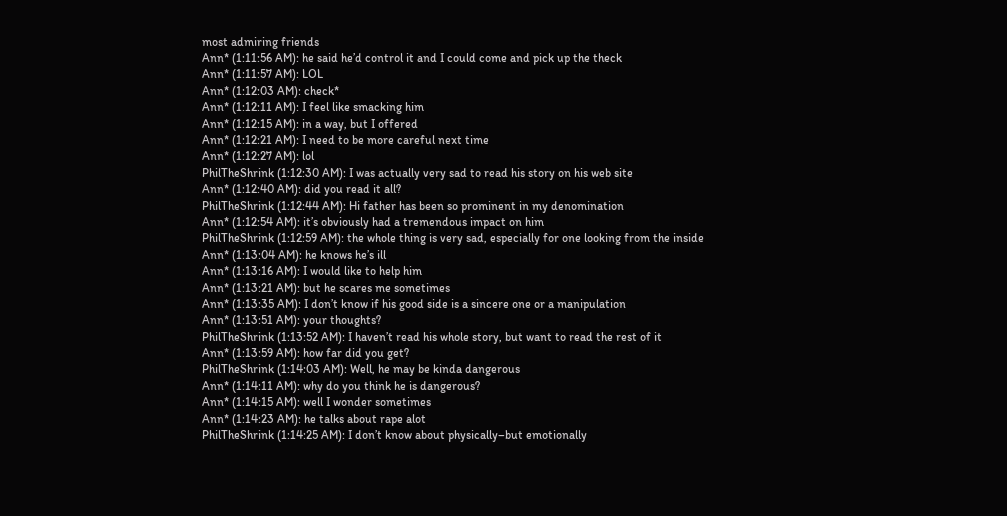most admiring friends
Ann* (1:11:56 AM): he said he’d control it and I could come and pick up the theck
Ann* (1:11:57 AM): LOL
Ann* (1:12:03 AM): check*
Ann* (1:12:11 AM): I feel like smacking him
Ann* (1:12:15 AM): in a way, but I offered
Ann* (1:12:21 AM): I need to be more careful next time
Ann* (1:12:27 AM): lol
PhilTheShrink (1:12:30 AM): I was actually very sad to read his story on his web site
Ann* (1:12:40 AM): did you read it all?
PhilTheShrink (1:12:44 AM): Hi father has been so prominent in my denomination
Ann* (1:12:54 AM): it’s obviously had a tremendous impact on him
PhilTheShrink (1:12:59 AM): the whole thing is very sad, especially for one looking from the inside
Ann* (1:13:04 AM): he knows he’s ill
Ann* (1:13:16 AM): I would like to help him
Ann* (1:13:21 AM): but he scares me sometimes
Ann* (1:13:35 AM): I don’t know if his good side is a sincere one or a manipulation
Ann* (1:13:51 AM): your thoughts?
PhilTheShrink (1:13:52 AM): I haven’t read his whole story, but want to read the rest of it
Ann* (1:13:59 AM): how far did you get?
PhilTheShrink (1:14:03 AM): Well, he may be kinda dangerous
Ann* (1:14:11 AM): why do you think he is dangerous?
Ann* (1:14:15 AM): well I wonder sometimes
Ann* (1:14:23 AM): he talks about rape alot
PhilTheShrink (1:14:25 AM): I don’t know about physically–but emotionally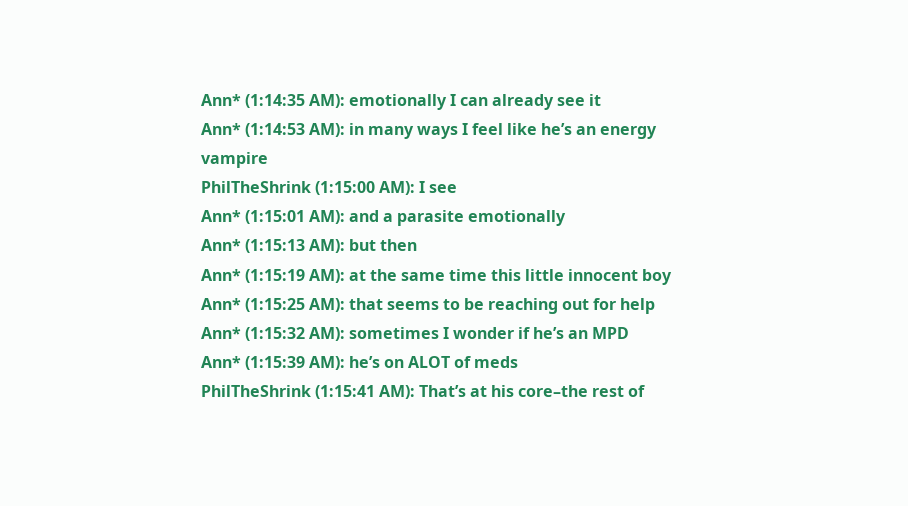Ann* (1:14:35 AM): emotionally I can already see it
Ann* (1:14:53 AM): in many ways I feel like he’s an energy vampire
PhilTheShrink (1:15:00 AM): I see
Ann* (1:15:01 AM): and a parasite emotionally
Ann* (1:15:13 AM): but then
Ann* (1:15:19 AM): at the same time this little innocent boy
Ann* (1:15:25 AM): that seems to be reaching out for help
Ann* (1:15:32 AM): sometimes I wonder if he’s an MPD
Ann* (1:15:39 AM): he’s on ALOT of meds
PhilTheShrink (1:15:41 AM): That’s at his core–the rest of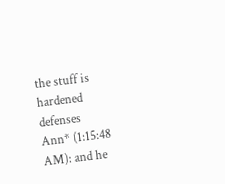the stuff is hardened defenses
Ann* (1:15:48 AM): and he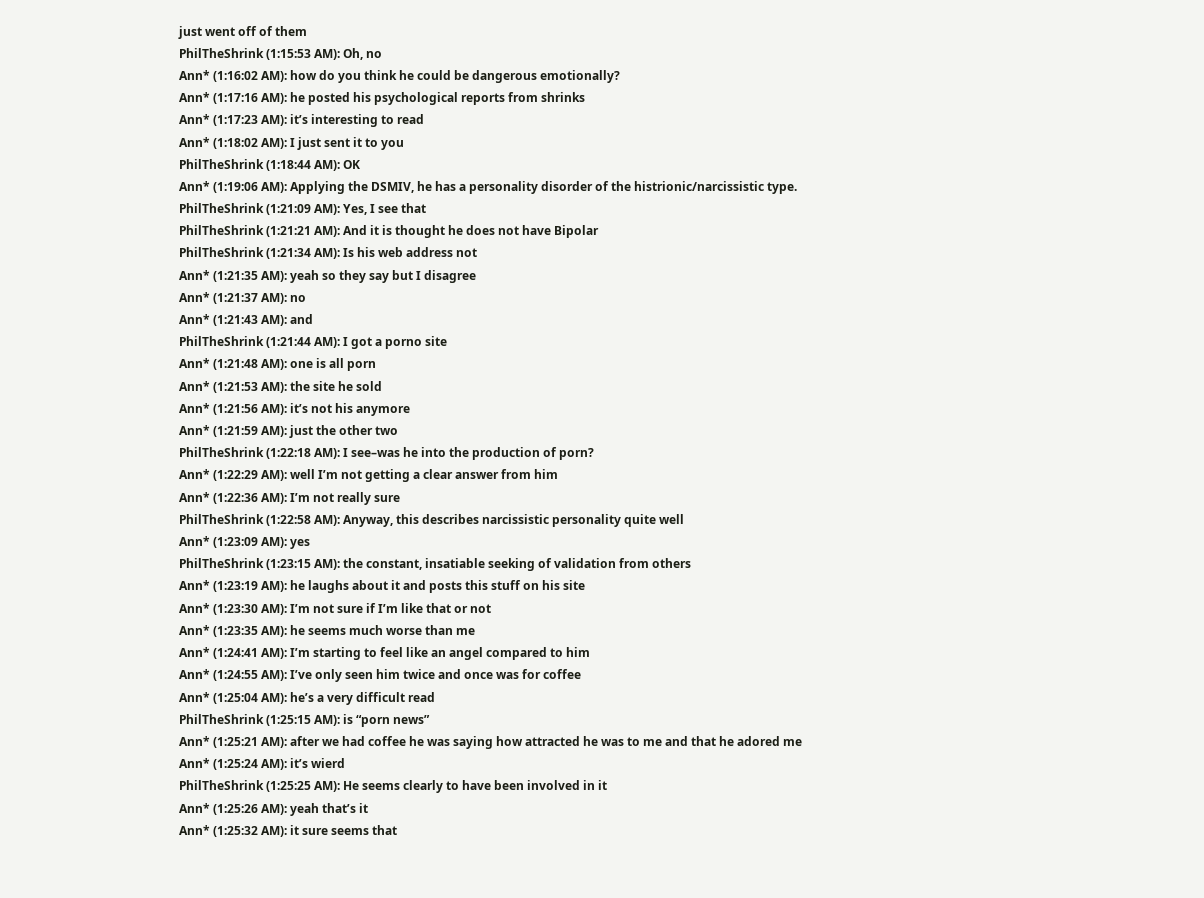just went off of them
PhilTheShrink (1:15:53 AM): Oh, no
Ann* (1:16:02 AM): how do you think he could be dangerous emotionally?
Ann* (1:17:16 AM): he posted his psychological reports from shrinks
Ann* (1:17:23 AM): it’s interesting to read
Ann* (1:18:02 AM): I just sent it to you
PhilTheShrink (1:18:44 AM): OK
Ann* (1:19:06 AM): Applying the DSMIV, he has a personality disorder of the histrionic/narcissistic type.
PhilTheShrink (1:21:09 AM): Yes, I see that
PhilTheShrink (1:21:21 AM): And it is thought he does not have Bipolar
PhilTheShrink (1:21:34 AM): Is his web address not
Ann* (1:21:35 AM): yeah so they say but I disagree
Ann* (1:21:37 AM): no
Ann* (1:21:43 AM): and
PhilTheShrink (1:21:44 AM): I got a porno site
Ann* (1:21:48 AM): one is all porn
Ann* (1:21:53 AM): the site he sold
Ann* (1:21:56 AM): it’s not his anymore
Ann* (1:21:59 AM): just the other two
PhilTheShrink (1:22:18 AM): I see–was he into the production of porn?
Ann* (1:22:29 AM): well I’m not getting a clear answer from him
Ann* (1:22:36 AM): I’m not really sure
PhilTheShrink (1:22:58 AM): Anyway, this describes narcissistic personality quite well
Ann* (1:23:09 AM): yes
PhilTheShrink (1:23:15 AM): the constant, insatiable seeking of validation from others
Ann* (1:23:19 AM): he laughs about it and posts this stuff on his site
Ann* (1:23:30 AM): I’m not sure if I’m like that or not
Ann* (1:23:35 AM): he seems much worse than me
Ann* (1:24:41 AM): I’m starting to feel like an angel compared to him
Ann* (1:24:55 AM): I’ve only seen him twice and once was for coffee
Ann* (1:25:04 AM): he’s a very difficult read
PhilTheShrink (1:25:15 AM): is “porn news”
Ann* (1:25:21 AM): after we had coffee he was saying how attracted he was to me and that he adored me
Ann* (1:25:24 AM): it’s wierd
PhilTheShrink (1:25:25 AM): He seems clearly to have been involved in it
Ann* (1:25:26 AM): yeah that’s it
Ann* (1:25:32 AM): it sure seems that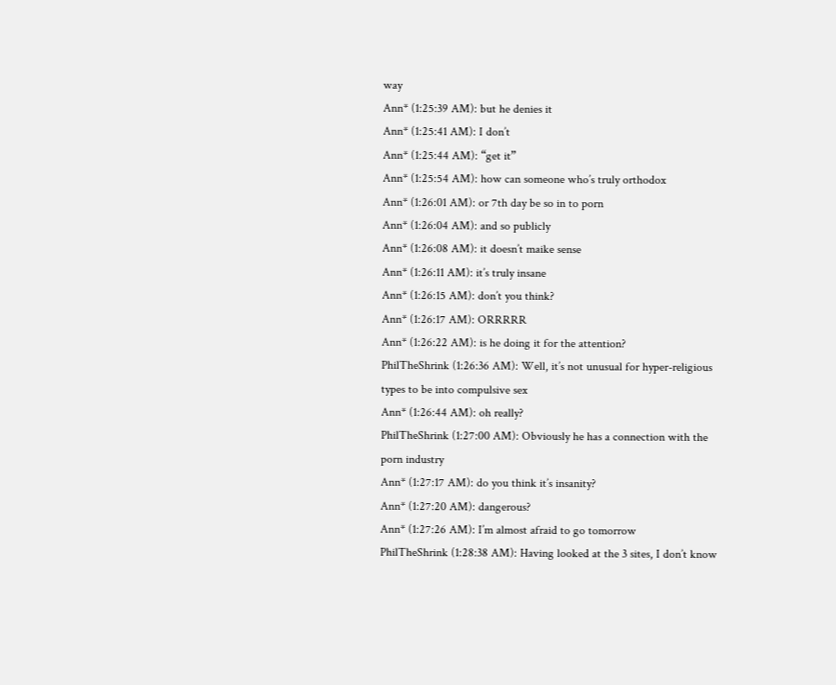way
Ann* (1:25:39 AM): but he denies it
Ann* (1:25:41 AM): I don’t
Ann* (1:25:44 AM): “get it”
Ann* (1:25:54 AM): how can someone who’s truly orthodox
Ann* (1:26:01 AM): or 7th day be so in to porn
Ann* (1:26:04 AM): and so publicly
Ann* (1:26:08 AM): it doesn’t maike sense
Ann* (1:26:11 AM): it’s truly insane
Ann* (1:26:15 AM): don’t you think?
Ann* (1:26:17 AM): ORRRRR
Ann* (1:26:22 AM): is he doing it for the attention?
PhilTheShrink (1:26:36 AM): Well, it’s not unusual for hyper-religious types to be into compulsive sex
Ann* (1:26:44 AM): oh really?
PhilTheShrink (1:27:00 AM): Obviously he has a connection with the porn industry
Ann* (1:27:17 AM): do you think it’s insanity?
Ann* (1:27:20 AM): dangerous?
Ann* (1:27:26 AM): I’m almost afraid to go tomorrow
PhilTheShrink (1:28:38 AM): Having looked at the 3 sites, I don’t know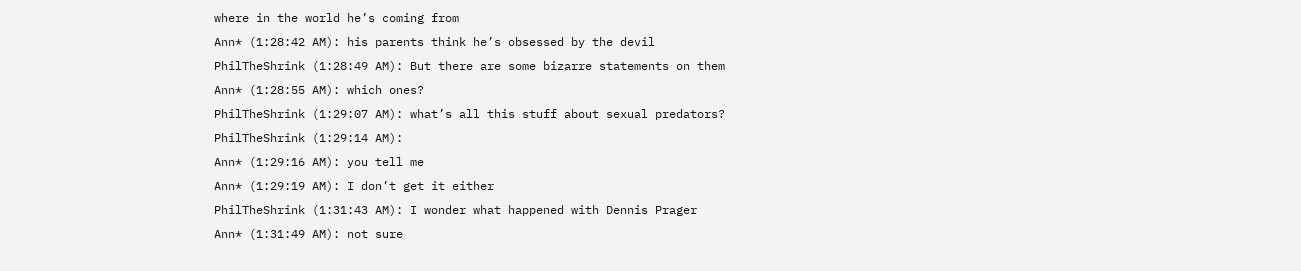where in the world he’s coming from
Ann* (1:28:42 AM): his parents think he’s obsessed by the devil
PhilTheShrink (1:28:49 AM): But there are some bizarre statements on them
Ann* (1:28:55 AM): which ones?
PhilTheShrink (1:29:07 AM): what’s all this stuff about sexual predators?
PhilTheShrink (1:29:14 AM):
Ann* (1:29:16 AM): you tell me
Ann* (1:29:19 AM): I don’t get it either
PhilTheShrink (1:31:43 AM): I wonder what happened with Dennis Prager
Ann* (1:31:49 AM): not sure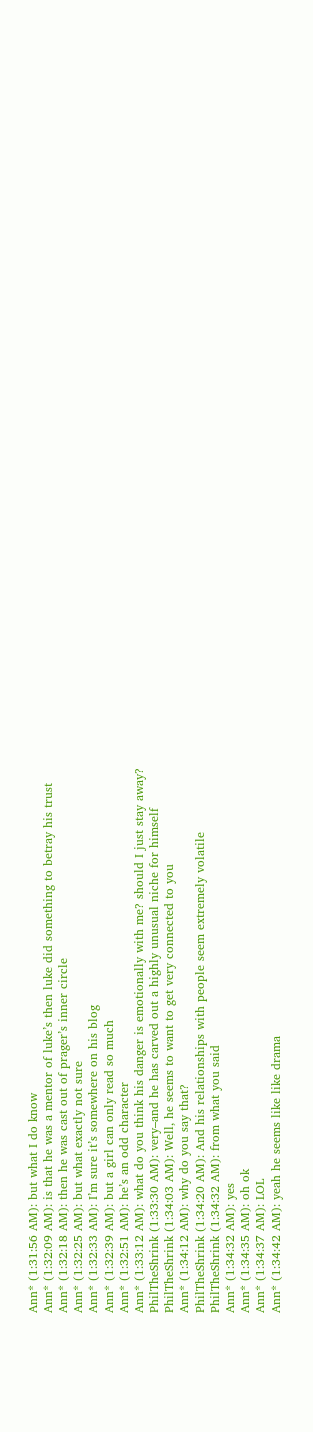Ann* (1:31:56 AM): but what I do know
Ann* (1:32:09 AM): is that he was a mentor of luke’s then luke did something to betray his trust
Ann* (1:32:18 AM): then he was cast out of prager’s inner circle
Ann* (1:32:25 AM): but what exactly not sure
Ann* (1:32:33 AM): I’m sure it’s somewhere on his blog
Ann* (1:32:39 AM): but a girl can only read so much
Ann* (1:32:51 AM): he’s an odd character
Ann* (1:33:12 AM): what do you think his danger is emotionally with me? should I just stay away?
PhilTheShrink (1:33:30 AM): very–and he has carved out a highly unusual niche for himself
PhilTheShrink (1:34:03 AM): Well, he seems to want to get very connected to you
Ann* (1:34:12 AM): why do you say that?
PhilTheShrink (1:34:20 AM): And his relationships with people seem extremely volatile
PhilTheShrink (1:34:32 AM): from what you said
Ann* (1:34:32 AM): yes
Ann* (1:34:35 AM): oh ok
Ann* (1:34:37 AM): LOL
Ann* (1:34:42 AM): yeah he seems like like drama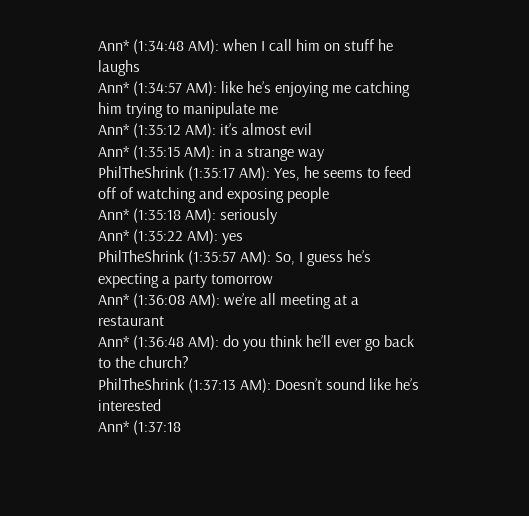Ann* (1:34:48 AM): when I call him on stuff he laughs
Ann* (1:34:57 AM): like he’s enjoying me catching him trying to manipulate me
Ann* (1:35:12 AM): it’s almost evil
Ann* (1:35:15 AM): in a strange way
PhilTheShrink (1:35:17 AM): Yes, he seems to feed off of watching and exposing people
Ann* (1:35:18 AM): seriously
Ann* (1:35:22 AM): yes
PhilTheShrink (1:35:57 AM): So, I guess he’s expecting a party tomorrow
Ann* (1:36:08 AM): we’re all meeting at a restaurant
Ann* (1:36:48 AM): do you think he’ll ever go back to the church?
PhilTheShrink (1:37:13 AM): Doesn’t sound like he’s interested
Ann* (1:37:18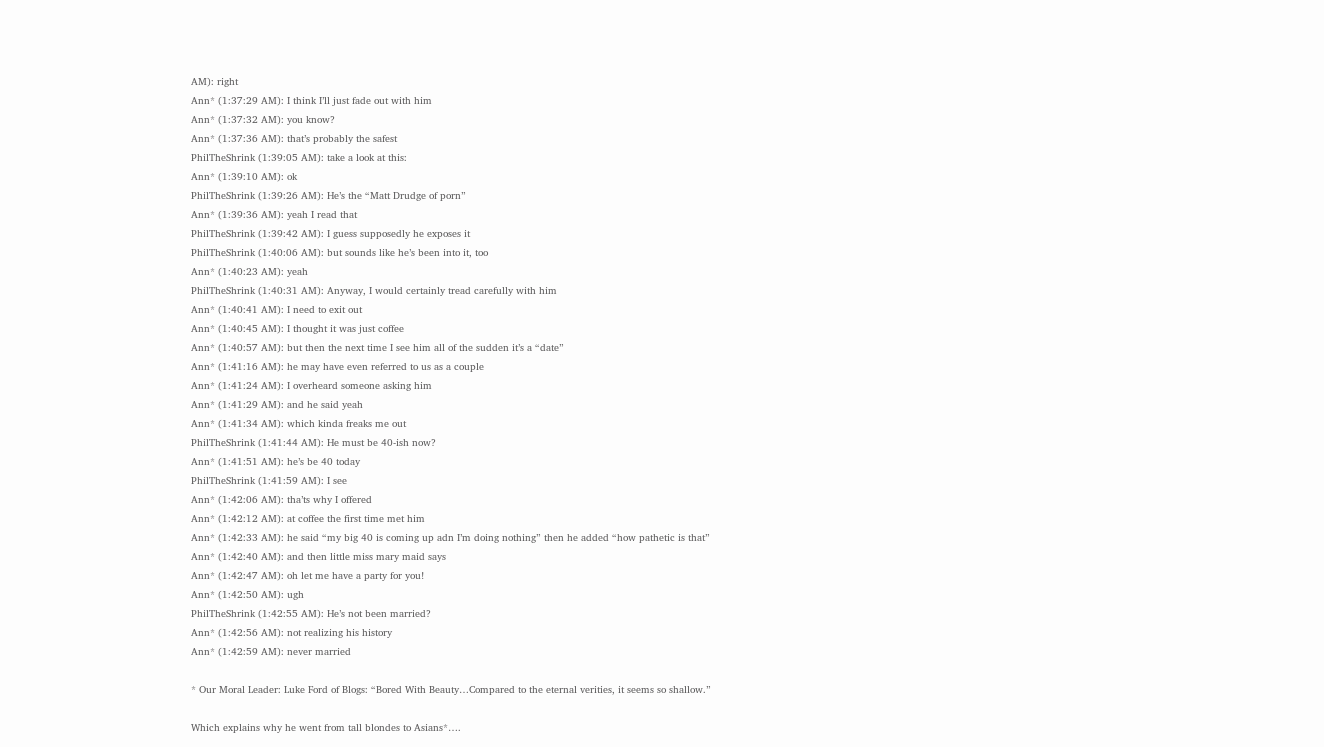AM): right
Ann* (1:37:29 AM): I think I’ll just fade out with him
Ann* (1:37:32 AM): you know?
Ann* (1:37:36 AM): that’s probably the safest
PhilTheShrink (1:39:05 AM): take a look at this:
Ann* (1:39:10 AM): ok
PhilTheShrink (1:39:26 AM): He’s the “Matt Drudge of porn”
Ann* (1:39:36 AM): yeah I read that
PhilTheShrink (1:39:42 AM): I guess supposedly he exposes it
PhilTheShrink (1:40:06 AM): but sounds like he’s been into it, too
Ann* (1:40:23 AM): yeah
PhilTheShrink (1:40:31 AM): Anyway, I would certainly tread carefully with him
Ann* (1:40:41 AM): I need to exit out
Ann* (1:40:45 AM): I thought it was just coffee
Ann* (1:40:57 AM): but then the next time I see him all of the sudden it’s a “date”
Ann* (1:41:16 AM): he may have even referred to us as a couple
Ann* (1:41:24 AM): I overheard someone asking him
Ann* (1:41:29 AM): and he said yeah
Ann* (1:41:34 AM): which kinda freaks me out
PhilTheShrink (1:41:44 AM): He must be 40-ish now?
Ann* (1:41:51 AM): he’s be 40 today
PhilTheShrink (1:41:59 AM): I see
Ann* (1:42:06 AM): tha’ts why I offered
Ann* (1:42:12 AM): at coffee the first time met him
Ann* (1:42:33 AM): he said “my big 40 is coming up adn I’m doing nothing” then he added “how pathetic is that”
Ann* (1:42:40 AM): and then little miss mary maid says
Ann* (1:42:47 AM): oh let me have a party for you!
Ann* (1:42:50 AM): ugh
PhilTheShrink (1:42:55 AM): He’s not been married?
Ann* (1:42:56 AM): not realizing his history
Ann* (1:42:59 AM): never married

* Our Moral Leader: Luke Ford of Blogs: “Bored With Beauty…Compared to the eternal verities, it seems so shallow.”

Which explains why he went from tall blondes to Asians*….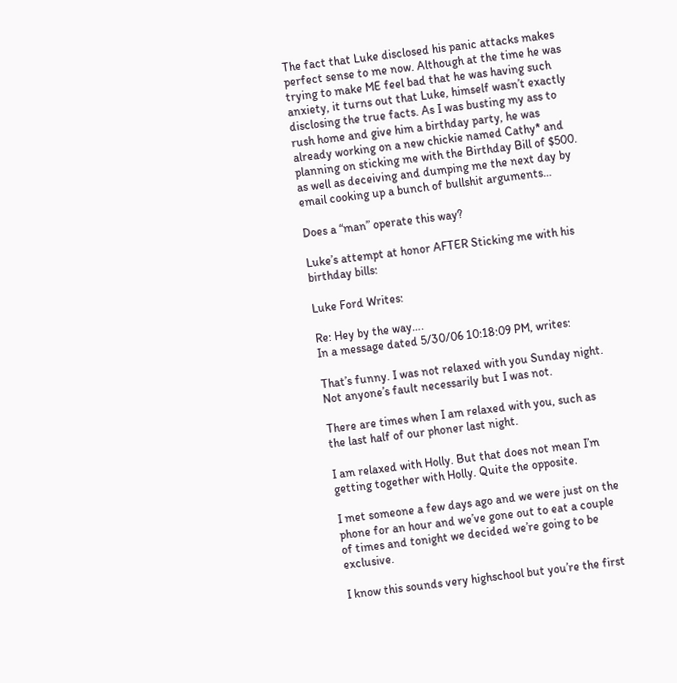The fact that Luke disclosed his panic attacks makes perfect sense to me now. Although at the time he was trying to make ME feel bad that he was having such anxiety, it turns out that Luke, himself wasn’t exactly disclosing the true facts. As I was busting my ass to rush home and give him a birthday party, he was already working on a new chickie named Cathy* and planning on sticking me with the Birthday Bill of $500. as well as deceiving and dumping me the next day by email cooking up a bunch of bullshit arguments…

Does a “man” operate this way?

Luke’s attempt at honor AFTER Sticking me with his birthday bills:

Luke Ford Writes:

Re: Hey by the way….
In a message dated 5/30/06 10:18:09 PM, writes:

That’s funny. I was not relaxed with you Sunday night. Not anyone’s fault necessarily but I was not.

There are times when I am relaxed with you, such as the last half of our phoner last night.

I am relaxed with Holly. But that does not mean I’m getting together with Holly. Quite the opposite.

I met someone a few days ago and we were just on the phone for an hour and we’ve gone out to eat a couple of times and tonight we decided we’re going to be exclusive.

I know this sounds very highschool but you’re the first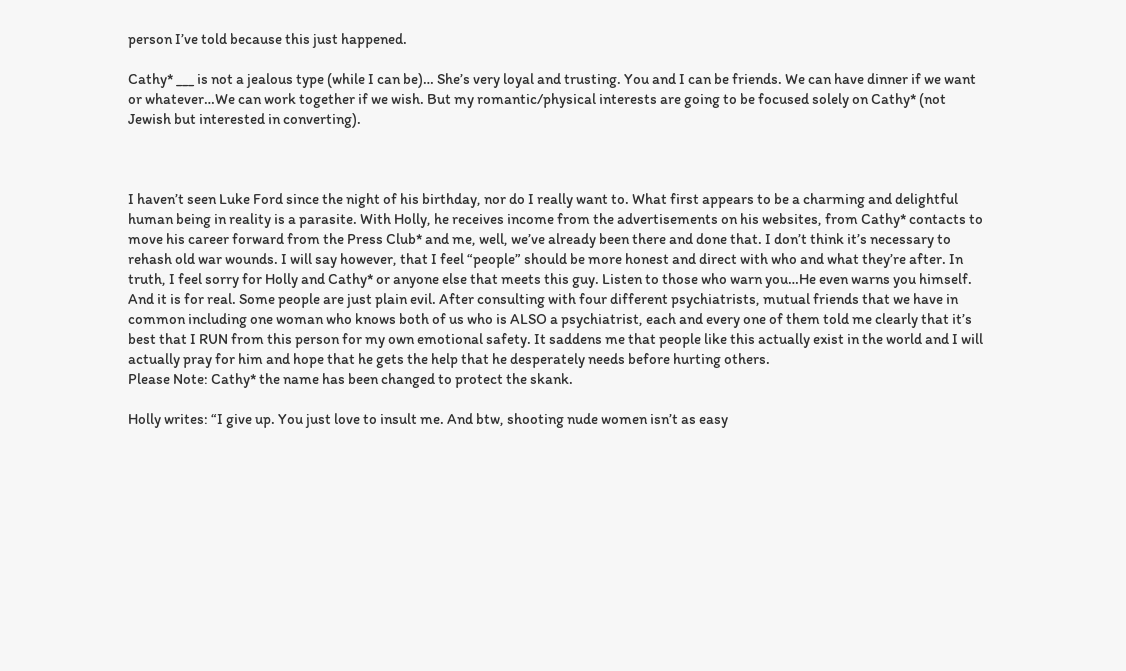person I’ve told because this just happened.

Cathy* ___ is not a jealous type (while I can be)… She’s very loyal and trusting. You and I can be friends. We can have dinner if we want or whatever…We can work together if we wish. But my romantic/physical interests are going to be focused solely on Cathy* (not Jewish but interested in converting).



I haven’t seen Luke Ford since the night of his birthday, nor do I really want to. What first appears to be a charming and delightful human being in reality is a parasite. With Holly, he receives income from the advertisements on his websites, from Cathy* contacts to move his career forward from the Press Club* and me, well, we’ve already been there and done that. I don’t think it’s necessary to rehash old war wounds. I will say however, that I feel “people” should be more honest and direct with who and what they’re after. In truth, I feel sorry for Holly and Cathy* or anyone else that meets this guy. Listen to those who warn you…He even warns you himself. And it is for real. Some people are just plain evil. After consulting with four different psychiatrists, mutual friends that we have in common including one woman who knows both of us who is ALSO a psychiatrist, each and every one of them told me clearly that it’s best that I RUN from this person for my own emotional safety. It saddens me that people like this actually exist in the world and I will actually pray for him and hope that he gets the help that he desperately needs before hurting others.
Please Note: Cathy* the name has been changed to protect the skank.

Holly writes: “I give up. You just love to insult me. And btw, shooting nude women isn’t as easy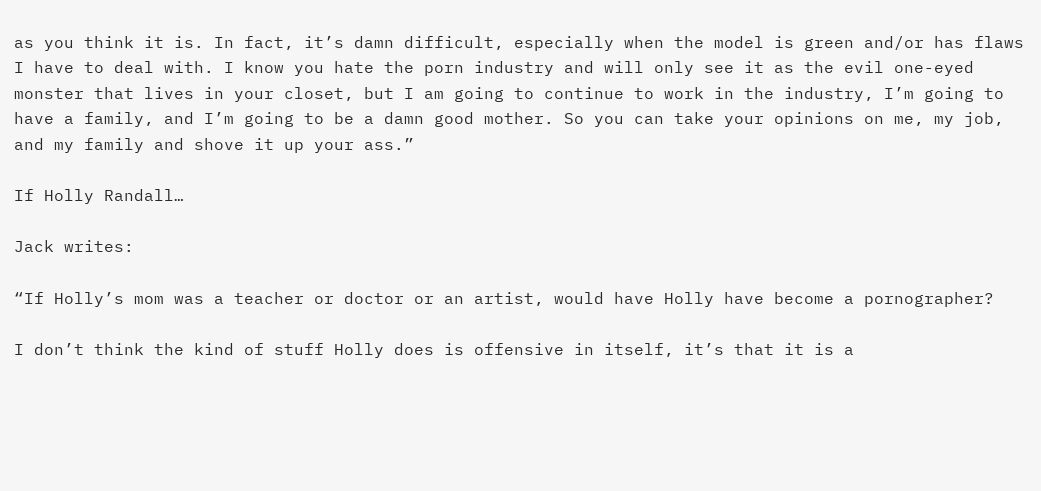as you think it is. In fact, it’s damn difficult, especially when the model is green and/or has flaws I have to deal with. I know you hate the porn industry and will only see it as the evil one-eyed monster that lives in your closet, but I am going to continue to work in the industry, I’m going to have a family, and I’m going to be a damn good mother. So you can take your opinions on me, my job, and my family and shove it up your ass.”

If Holly Randall…

Jack writes:

“If Holly’s mom was a teacher or doctor or an artist, would have Holly have become a pornographer?

I don’t think the kind of stuff Holly does is offensive in itself, it’s that it is a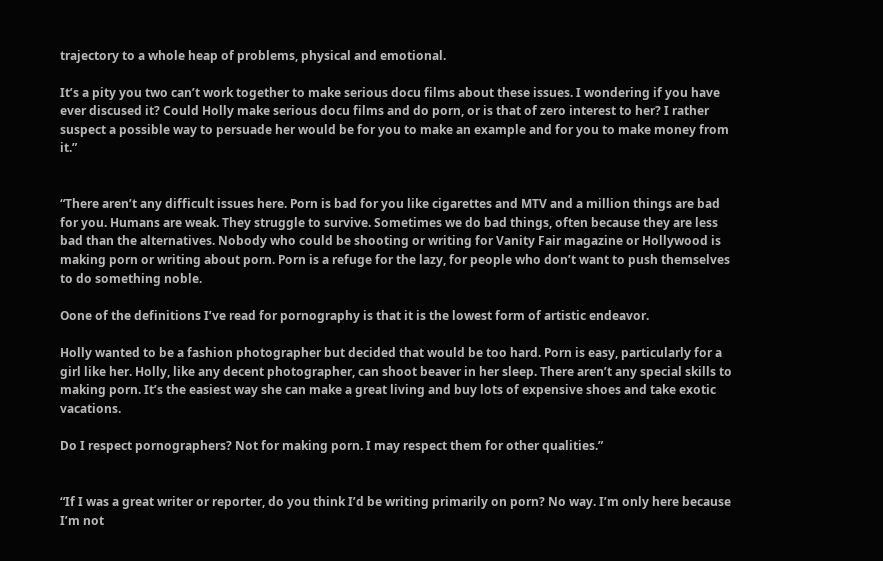trajectory to a whole heap of problems, physical and emotional.

It’s a pity you two can’t work together to make serious docu films about these issues. I wondering if you have ever discused it? Could Holly make serious docu films and do porn, or is that of zero interest to her? I rather suspect a possible way to persuade her would be for you to make an example and for you to make money from it.”


“There aren’t any difficult issues here. Porn is bad for you like cigarettes and MTV and a million things are bad for you. Humans are weak. They struggle to survive. Sometimes we do bad things, often because they are less bad than the alternatives. Nobody who could be shooting or writing for Vanity Fair magazine or Hollywood is making porn or writing about porn. Porn is a refuge for the lazy, for people who don’t want to push themselves to do something noble.

Oone of the definitions I’ve read for pornography is that it is the lowest form of artistic endeavor.

Holly wanted to be a fashion photographer but decided that would be too hard. Porn is easy, particularly for a girl like her. Holly, like any decent photographer, can shoot beaver in her sleep. There aren’t any special skills to making porn. It’s the easiest way she can make a great living and buy lots of expensive shoes and take exotic vacations.

Do I respect pornographers? Not for making porn. I may respect them for other qualities.”


“If I was a great writer or reporter, do you think I’d be writing primarily on porn? No way. I’m only here because I’m not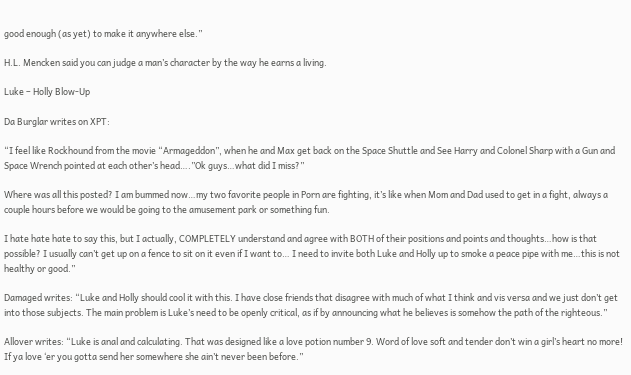good enough (as yet) to make it anywhere else.”

H.L. Mencken said you can judge a man’s character by the way he earns a living.

Luke – Holly Blow-Up

Da Burglar writes on XPT:

“I feel like Rockhound from the movie “Armageddon”, when he and Max get back on the Space Shuttle and See Harry and Colonel Sharp with a Gun and Space Wrench pointed at each other’s head….”Ok guys…what did I miss?”

Where was all this posted? I am bummed now…my two favorite people in Porn are fighting, it’s like when Mom and Dad used to get in a fight, always a couple hours before we would be going to the amusement park or something fun.

I hate hate hate to say this, but I actually, COMPLETELY understand and agree with BOTH of their positions and points and thoughts…how is that possible? I usually can’t get up on a fence to sit on it even if I want to… I need to invite both Luke and Holly up to smoke a peace pipe with me…this is not healthy or good.”

Damaged writes: “Luke and Holly should cool it with this. I have close friends that disagree with much of what I think and vis versa and we just don’t get into those subjects. The main problem is Luke’s need to be openly critical, as if by announcing what he believes is somehow the path of the righteous.”

Allover writes: “Luke is anal and calculating. That was designed like a love potion number 9. Word of love soft and tender don’t win a girl’s heart no more! If ya love ‘er you gotta send her somewhere she ain’t never been before.”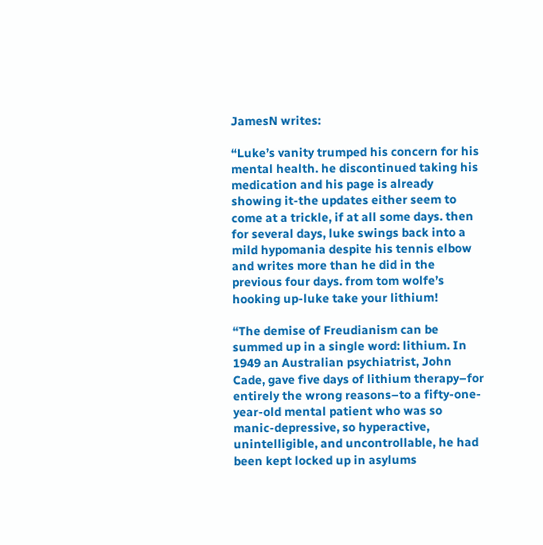JamesN writes:

“Luke’s vanity trumped his concern for his mental health. he discontinued taking his medication and his page is already showing it-the updates either seem to come at a trickle, if at all some days. then for several days, luke swings back into a mild hypomania despite his tennis elbow and writes more than he did in the previous four days. from tom wolfe’s hooking up-luke take your lithium!

“The demise of Freudianism can be summed up in a single word: lithium. In 1949 an Australian psychiatrist, John Cade, gave five days of lithium therapy–for entirely the wrong reasons–to a fifty-one-year-old mental patient who was so manic-depressive, so hyperactive, unintelligible, and uncontrollable, he had been kept locked up in asylums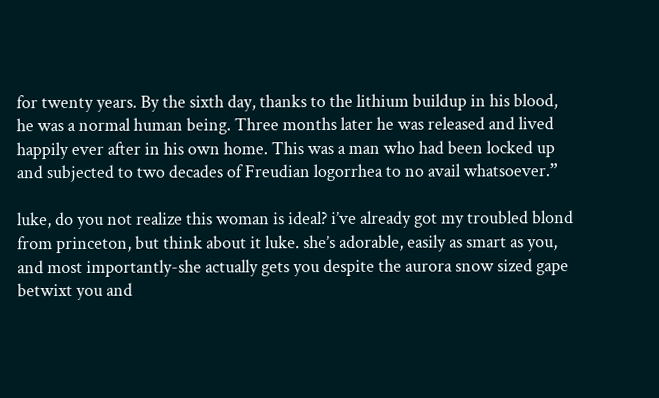for twenty years. By the sixth day, thanks to the lithium buildup in his blood, he was a normal human being. Three months later he was released and lived happily ever after in his own home. This was a man who had been locked up and subjected to two decades of Freudian logorrhea to no avail whatsoever.”

luke, do you not realize this woman is ideal? i’ve already got my troubled blond from princeton, but think about it luke. she’s adorable, easily as smart as you, and most importantly-she actually gets you despite the aurora snow sized gape betwixt you and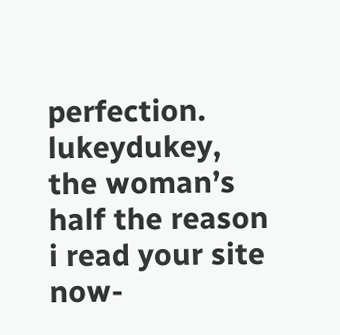perfection. lukeydukey, the woman’s half the reason i read your site now-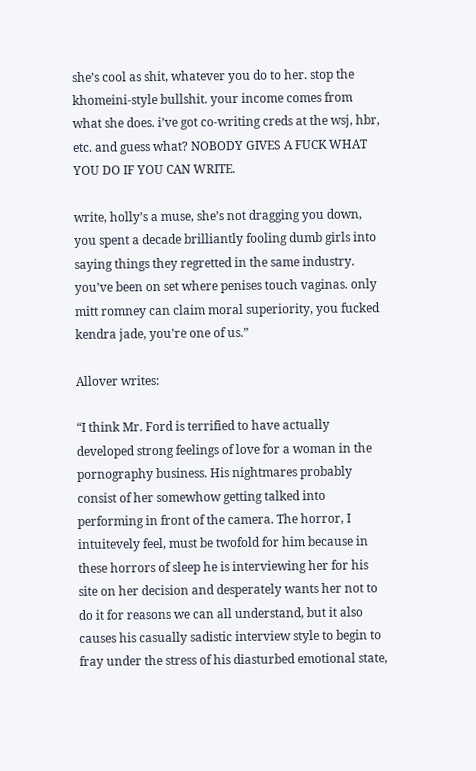she’s cool as shit, whatever you do to her. stop the khomeini-style bullshit. your income comes from what she does. i’ve got co-writing creds at the wsj, hbr, etc. and guess what? NOBODY GIVES A FUCK WHAT YOU DO IF YOU CAN WRITE.

write, holly’s a muse, she’s not dragging you down, you spent a decade brilliantly fooling dumb girls into saying things they regretted in the same industry. you’ve been on set where penises touch vaginas. only mitt romney can claim moral superiority, you fucked kendra jade, you’re one of us.”

Allover writes:

“I think Mr. Ford is terrified to have actually developed strong feelings of love for a woman in the pornography business. His nightmares probably consist of her somewhow getting talked into performing in front of the camera. The horror, I intuitevely feel, must be twofold for him because in these horrors of sleep he is interviewing her for his site on her decision and desperately wants her not to do it for reasons we can all understand, but it also causes his casually sadistic interview style to begin to fray under the stress of his diasturbed emotional state,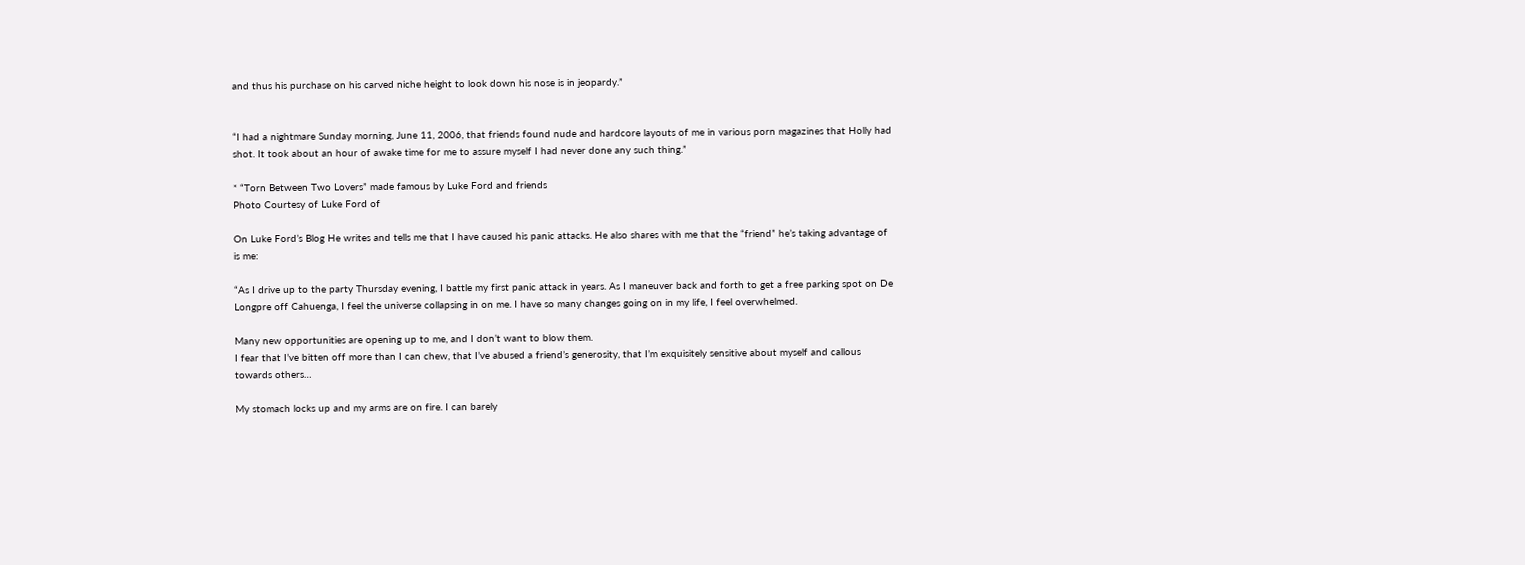and thus his purchase on his carved niche height to look down his nose is in jeopardy.”


“I had a nightmare Sunday morning, June 11, 2006, that friends found nude and hardcore layouts of me in various porn magazines that Holly had shot. It took about an hour of awake time for me to assure myself I had never done any such thing.”

* “Torn Between Two Lovers” made famous by Luke Ford and friends
Photo Courtesy of Luke Ford of

On Luke Ford’s Blog He writes and tells me that I have caused his panic attacks. He also shares with me that the “friend” he’s taking advantage of is me:

“As I drive up to the party Thursday evening, I battle my first panic attack in years. As I maneuver back and forth to get a free parking spot on De Longpre off Cahuenga, I feel the universe collapsing in on me. I have so many changes going on in my life, I feel overwhelmed.

Many new opportunities are opening up to me, and I don’t want to blow them.
I fear that I’ve bitten off more than I can chew, that I’ve abused a friend’s generosity, that I’m exquisitely sensitive about myself and callous towards others…

My stomach locks up and my arms are on fire. I can barely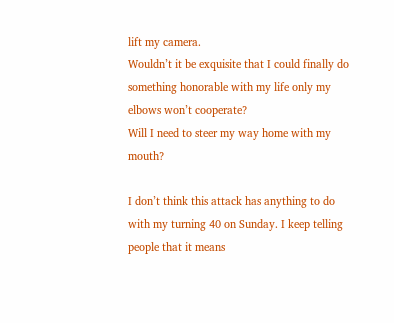lift my camera.
Wouldn’t it be exquisite that I could finally do something honorable with my life only my elbows won’t cooperate?
Will I need to steer my way home with my mouth?

I don’t think this attack has anything to do with my turning 40 on Sunday. I keep telling people that it means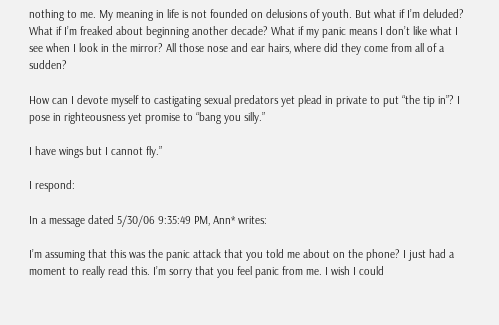nothing to me. My meaning in life is not founded on delusions of youth. But what if I’m deluded? What if I’m freaked about beginning another decade? What if my panic means I don’t like what I see when I look in the mirror? All those nose and ear hairs, where did they come from all of a sudden?

How can I devote myself to castigating sexual predators yet plead in private to put “the tip in”? I pose in righteousness yet promise to “bang you silly.”

I have wings but I cannot fly.”

I respond:

In a message dated 5/30/06 9:35:49 PM, Ann* writes:

I’m assuming that this was the panic attack that you told me about on the phone? I just had a moment to really read this. I’m sorry that you feel panic from me. I wish I could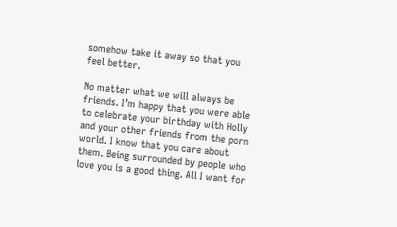somehow take it away so that you feel better.

No matter what we will always be friends. I’m happy that you were able to celebrate your birthday with Holly and your other friends from the porn world. I know that you care about them. Being surrounded by people who love you is a good thing. All I want for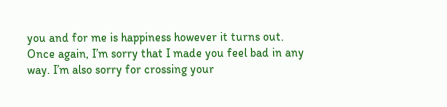you and for me is happiness however it turns out. Once again, I’m sorry that I made you feel bad in any way. I’m also sorry for crossing your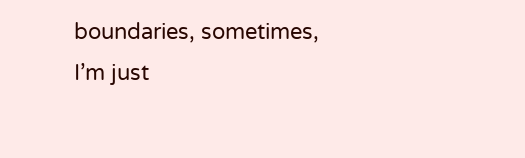boundaries, sometimes, I’m just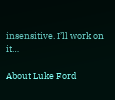insensitive. I’ll work on it…

About Luke Ford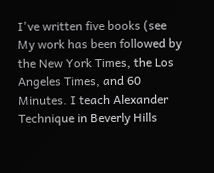I've written five books (see My work has been followed by the New York Times, the Los Angeles Times, and 60 Minutes. I teach Alexander Technique in Beverly Hills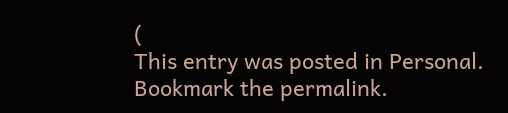(
This entry was posted in Personal. Bookmark the permalink.